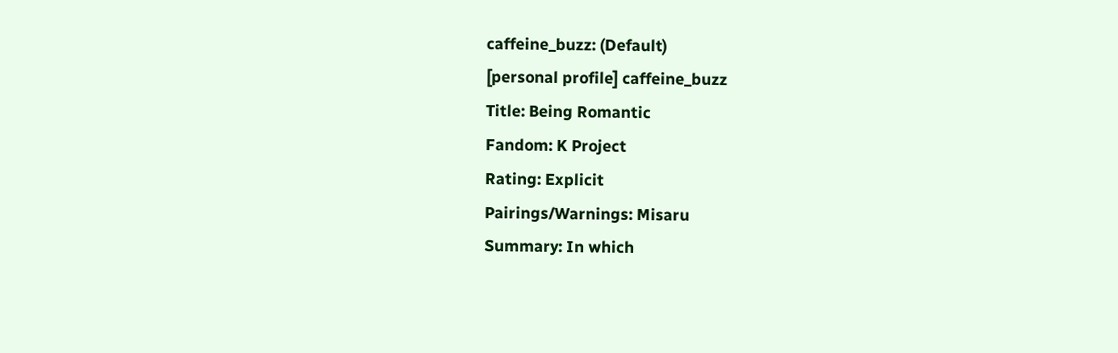caffeine_buzz: (Default)
[personal profile] caffeine_buzz
Title: Being Romantic
Fandom: K Project
Rating: Explicit
Pairings/Warnings: Misaru
Summary: In which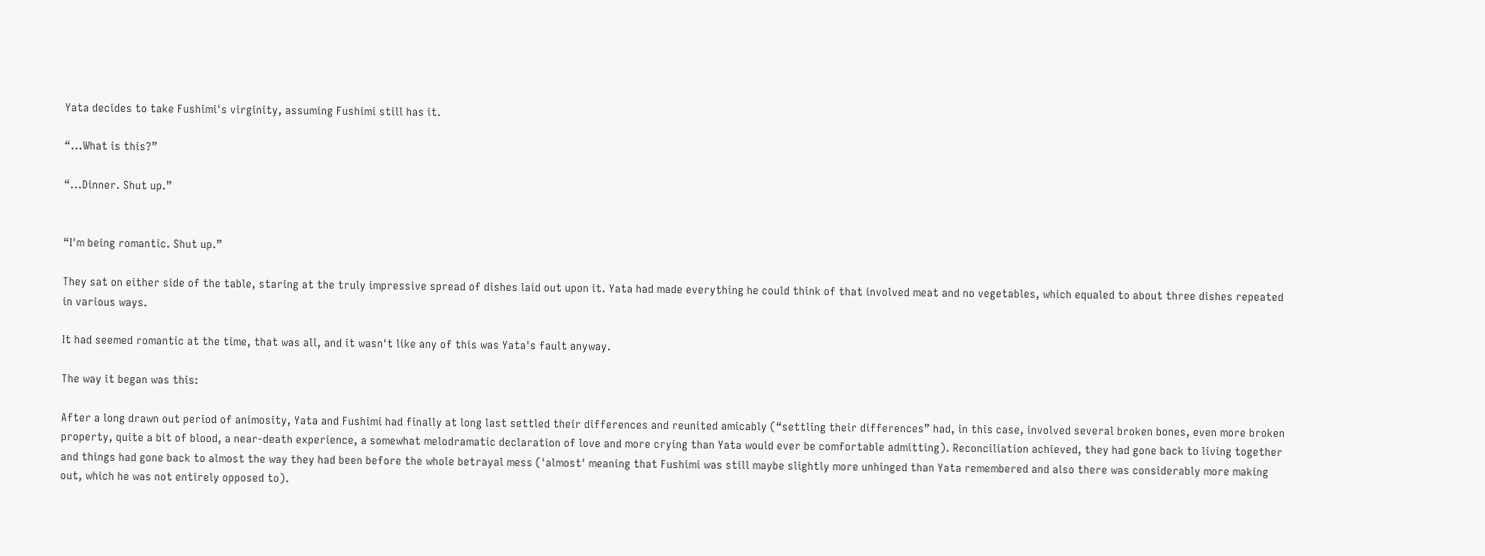Yata decides to take Fushimi's virginity, assuming Fushimi still has it.

“...What is this?”

“...Dinner. Shut up.”


“I'm being romantic. Shut up.”

They sat on either side of the table, staring at the truly impressive spread of dishes laid out upon it. Yata had made everything he could think of that involved meat and no vegetables, which equaled to about three dishes repeated in various ways.

It had seemed romantic at the time, that was all, and it wasn't like any of this was Yata's fault anyway.

The way it began was this:

After a long drawn out period of animosity, Yata and Fushimi had finally at long last settled their differences and reunited amicably (“settling their differences” had, in this case, involved several broken bones, even more broken property, quite a bit of blood, a near-death experience, a somewhat melodramatic declaration of love and more crying than Yata would ever be comfortable admitting). Reconciliation achieved, they had gone back to living together and things had gone back to almost the way they had been before the whole betrayal mess ('almost' meaning that Fushimi was still maybe slightly more unhinged than Yata remembered and also there was considerably more making out, which he was not entirely opposed to).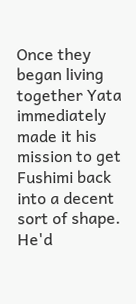Once they began living together Yata immediately made it his mission to get Fushimi back into a decent sort of shape. He'd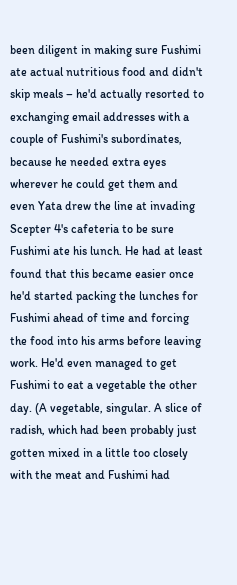been diligent in making sure Fushimi ate actual nutritious food and didn't skip meals – he'd actually resorted to exchanging email addresses with a couple of Fushimi's subordinates, because he needed extra eyes wherever he could get them and even Yata drew the line at invading Scepter 4's cafeteria to be sure Fushimi ate his lunch. He had at least found that this became easier once he'd started packing the lunches for Fushimi ahead of time and forcing the food into his arms before leaving work. He'd even managed to get Fushimi to eat a vegetable the other day. (A vegetable, singular. A slice of radish, which had been probably just gotten mixed in a little too closely with the meat and Fushimi had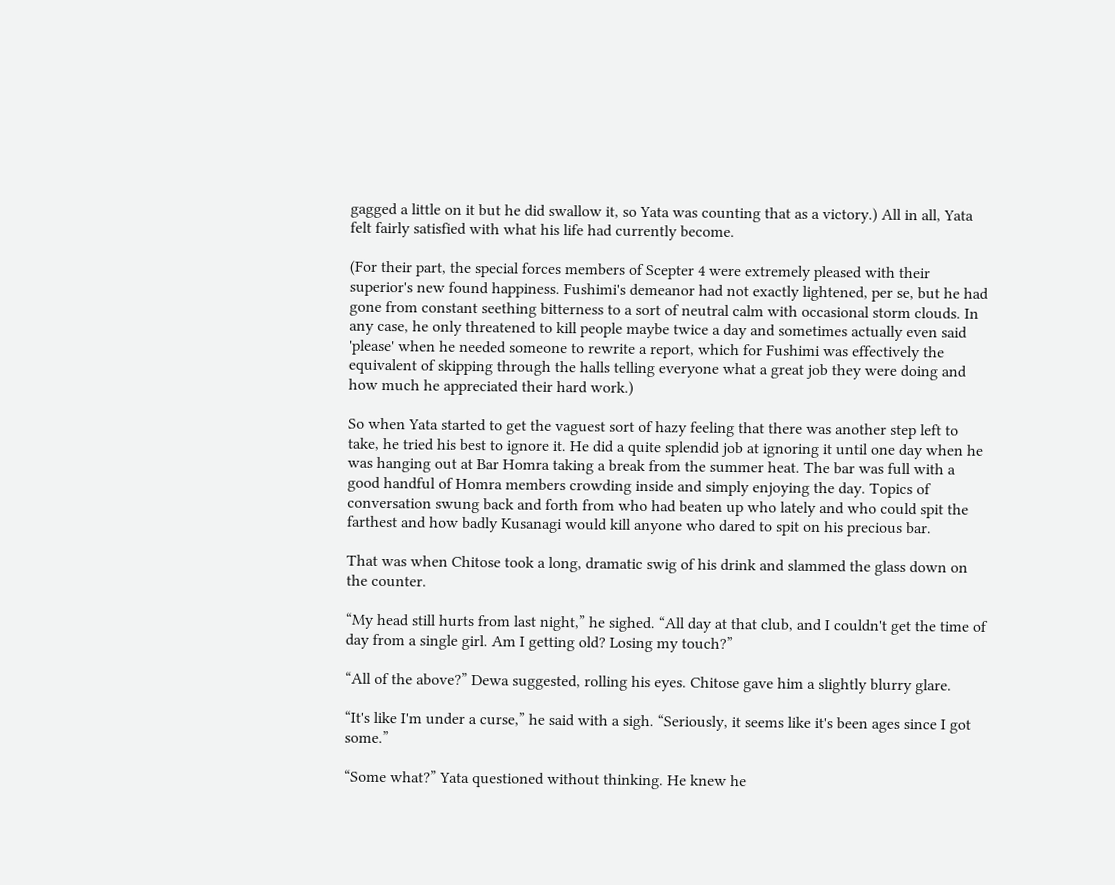gagged a little on it but he did swallow it, so Yata was counting that as a victory.) All in all, Yata felt fairly satisfied with what his life had currently become.

(For their part, the special forces members of Scepter 4 were extremely pleased with their superior's new found happiness. Fushimi's demeanor had not exactly lightened, per se, but he had gone from constant seething bitterness to a sort of neutral calm with occasional storm clouds. In any case, he only threatened to kill people maybe twice a day and sometimes actually even said 'please' when he needed someone to rewrite a report, which for Fushimi was effectively the equivalent of skipping through the halls telling everyone what a great job they were doing and how much he appreciated their hard work.)

So when Yata started to get the vaguest sort of hazy feeling that there was another step left to take, he tried his best to ignore it. He did a quite splendid job at ignoring it until one day when he was hanging out at Bar Homra taking a break from the summer heat. The bar was full with a good handful of Homra members crowding inside and simply enjoying the day. Topics of conversation swung back and forth from who had beaten up who lately and who could spit the farthest and how badly Kusanagi would kill anyone who dared to spit on his precious bar.

That was when Chitose took a long, dramatic swig of his drink and slammed the glass down on the counter.

“My head still hurts from last night,” he sighed. “All day at that club, and I couldn't get the time of day from a single girl. Am I getting old? Losing my touch?”

“All of the above?” Dewa suggested, rolling his eyes. Chitose gave him a slightly blurry glare.

“It's like I'm under a curse,” he said with a sigh. “Seriously, it seems like it's been ages since I got some.”

“Some what?” Yata questioned without thinking. He knew he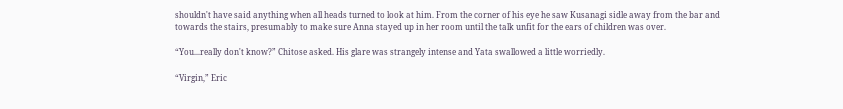shouldn't have said anything when all heads turned to look at him. From the corner of his eye he saw Kusanagi sidle away from the bar and towards the stairs, presumably to make sure Anna stayed up in her room until the talk unfit for the ears of children was over.

“You...really don't know?” Chitose asked. His glare was strangely intense and Yata swallowed a little worriedly.

“Virgin,” Eric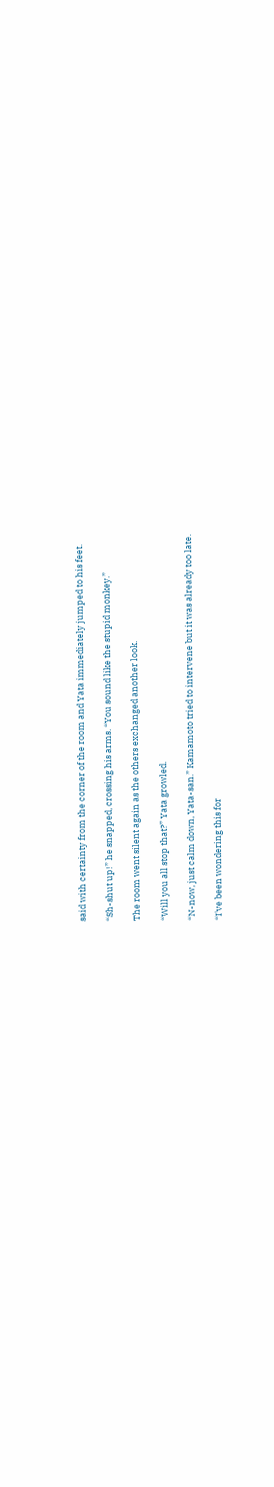said with certainty from the corner of the room and Yata immediately jumped to his feet.

“Sh-shut up!” he snapped, crossing his arms. “You sound like the stupid monkey.”

The room went silent again as the others exchanged another look.

“Will you all stop that?” Yata growled.

“N-now, just calm down, Yata-san.” Kamamoto tried to intervene but it was already too late.

“I've been wondering this for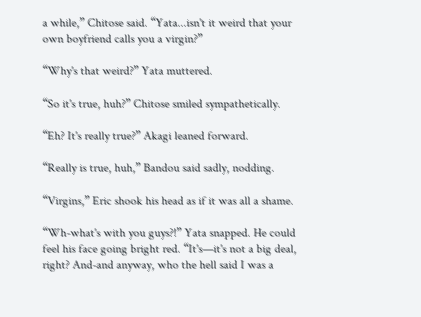a while,” Chitose said. “Yata...isn't it weird that your own boyfriend calls you a virgin?”

“Why's that weird?” Yata muttered.

“So it's true, huh?” Chitose smiled sympathetically.

“Eh? It's really true?” Akagi leaned forward.

“Really is true, huh,” Bandou said sadly, nodding.

“Virgins,” Eric shook his head as if it was all a shame.

“Wh-what's with you guys?!” Yata snapped. He could feel his face going bright red. “It's—it's not a big deal, right? And-and anyway, who the hell said I was a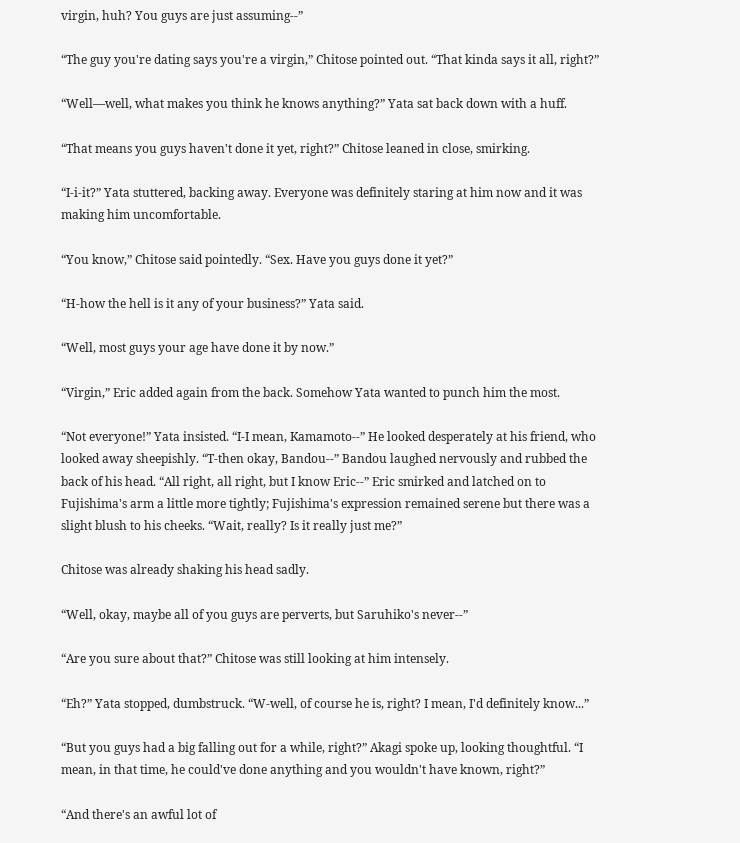virgin, huh? You guys are just assuming--”

“The guy you're dating says you're a virgin,” Chitose pointed out. “That kinda says it all, right?”

“Well—well, what makes you think he knows anything?” Yata sat back down with a huff.

“That means you guys haven't done it yet, right?” Chitose leaned in close, smirking.

“I-i-it?” Yata stuttered, backing away. Everyone was definitely staring at him now and it was making him uncomfortable.

“You know,” Chitose said pointedly. “Sex. Have you guys done it yet?”

“H-how the hell is it any of your business?” Yata said.

“Well, most guys your age have done it by now.”

“Virgin,” Eric added again from the back. Somehow Yata wanted to punch him the most.

“Not everyone!” Yata insisted. “I-I mean, Kamamoto--” He looked desperately at his friend, who looked away sheepishly. “T-then okay, Bandou--” Bandou laughed nervously and rubbed the back of his head. “All right, all right, but I know Eric--” Eric smirked and latched on to Fujishima's arm a little more tightly; Fujishima's expression remained serene but there was a slight blush to his cheeks. “Wait, really? Is it really just me?”

Chitose was already shaking his head sadly.

“Well, okay, maybe all of you guys are perverts, but Saruhiko's never--”

“Are you sure about that?” Chitose was still looking at him intensely.

“Eh?” Yata stopped, dumbstruck. “W-well, of course he is, right? I mean, I'd definitely know...”

“But you guys had a big falling out for a while, right?” Akagi spoke up, looking thoughtful. “I mean, in that time, he could've done anything and you wouldn't have known, right?”

“And there's an awful lot of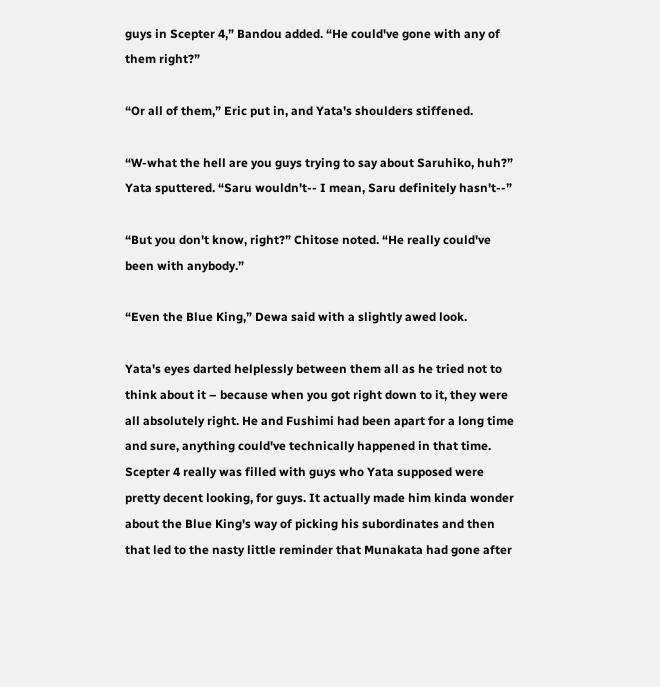guys in Scepter 4,” Bandou added. “He could've gone with any of them right?”

“Or all of them,” Eric put in, and Yata's shoulders stiffened.

“W-what the hell are you guys trying to say about Saruhiko, huh?” Yata sputtered. “Saru wouldn't-- I mean, Saru definitely hasn't--”

“But you don't know, right?” Chitose noted. “He really could've been with anybody.”

“Even the Blue King,” Dewa said with a slightly awed look.

Yata's eyes darted helplessly between them all as he tried not to think about it – because when you got right down to it, they were all absolutely right. He and Fushimi had been apart for a long time and sure, anything could've technically happened in that time. Scepter 4 really was filled with guys who Yata supposed were pretty decent looking, for guys. It actually made him kinda wonder about the Blue King's way of picking his subordinates and then that led to the nasty little reminder that Munakata had gone after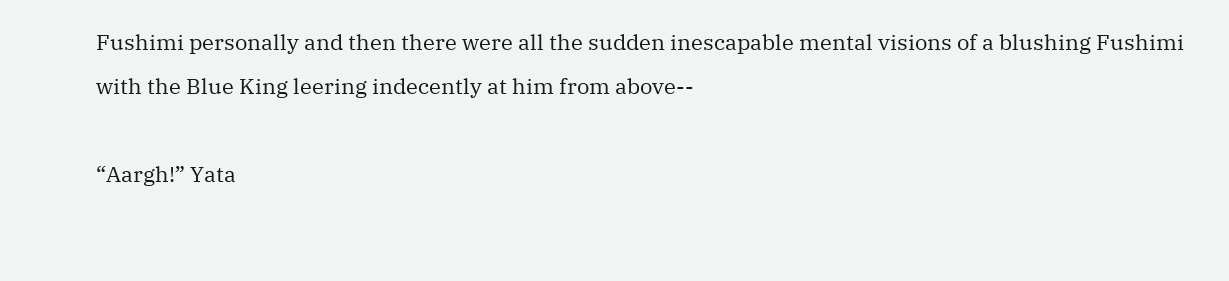Fushimi personally and then there were all the sudden inescapable mental visions of a blushing Fushimi with the Blue King leering indecently at him from above--

“Aargh!” Yata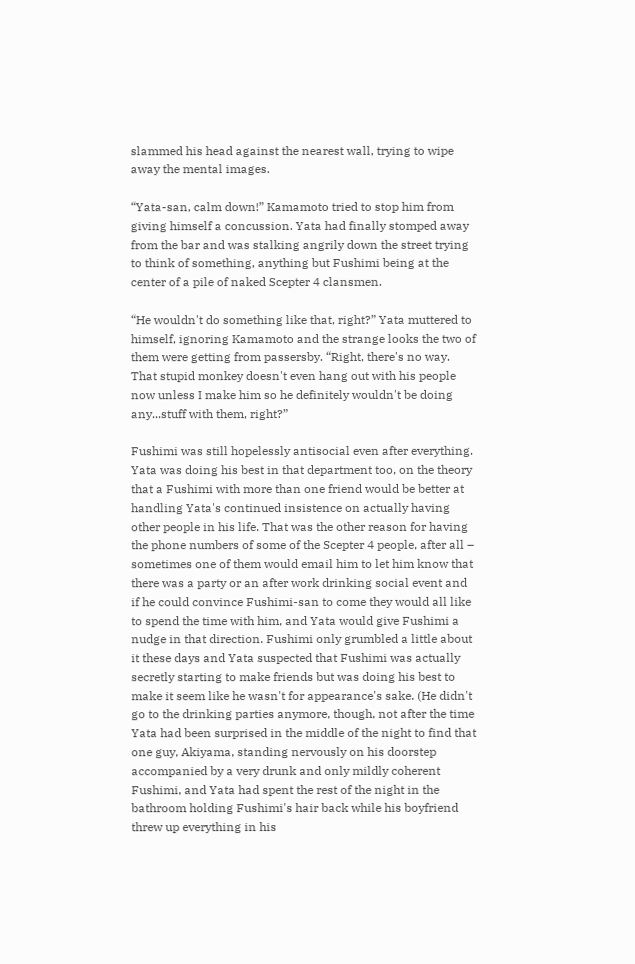slammed his head against the nearest wall, trying to wipe away the mental images.

“Yata-san, calm down!” Kamamoto tried to stop him from giving himself a concussion. Yata had finally stomped away from the bar and was stalking angrily down the street trying to think of something, anything but Fushimi being at the center of a pile of naked Scepter 4 clansmen.

“He wouldn't do something like that, right?” Yata muttered to himself, ignoring Kamamoto and the strange looks the two of them were getting from passersby. “Right, there's no way. That stupid monkey doesn't even hang out with his people now unless I make him so he definitely wouldn't be doing any...stuff with them, right?”

Fushimi was still hopelessly antisocial even after everything. Yata was doing his best in that department too, on the theory that a Fushimi with more than one friend would be better at handling Yata's continued insistence on actually having other people in his life. That was the other reason for having the phone numbers of some of the Scepter 4 people, after all – sometimes one of them would email him to let him know that there was a party or an after work drinking social event and if he could convince Fushimi-san to come they would all like to spend the time with him, and Yata would give Fushimi a nudge in that direction. Fushimi only grumbled a little about it these days and Yata suspected that Fushimi was actually secretly starting to make friends but was doing his best to make it seem like he wasn't for appearance's sake. (He didn't go to the drinking parties anymore, though, not after the time Yata had been surprised in the middle of the night to find that one guy, Akiyama, standing nervously on his doorstep accompanied by a very drunk and only mildly coherent Fushimi, and Yata had spent the rest of the night in the bathroom holding Fushimi's hair back while his boyfriend threw up everything in his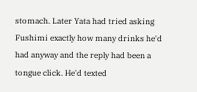stomach. Later Yata had tried asking Fushimi exactly how many drinks he'd had anyway and the reply had been a tongue click. He'd texted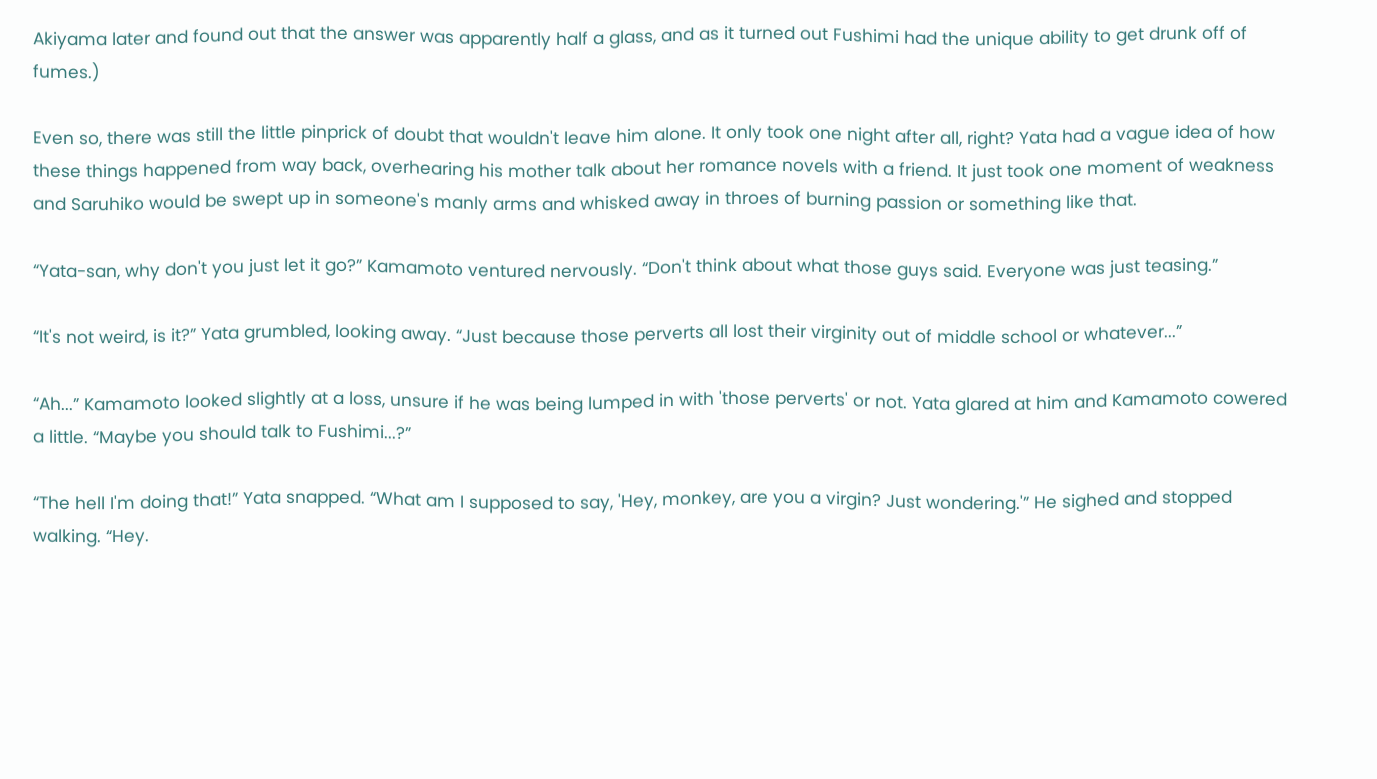Akiyama later and found out that the answer was apparently half a glass, and as it turned out Fushimi had the unique ability to get drunk off of fumes.)

Even so, there was still the little pinprick of doubt that wouldn't leave him alone. It only took one night after all, right? Yata had a vague idea of how these things happened from way back, overhearing his mother talk about her romance novels with a friend. It just took one moment of weakness and Saruhiko would be swept up in someone's manly arms and whisked away in throes of burning passion or something like that.

“Yata-san, why don't you just let it go?” Kamamoto ventured nervously. “Don't think about what those guys said. Everyone was just teasing.”

“It's not weird, is it?” Yata grumbled, looking away. “Just because those perverts all lost their virginity out of middle school or whatever...”

“Ah...” Kamamoto looked slightly at a loss, unsure if he was being lumped in with 'those perverts' or not. Yata glared at him and Kamamoto cowered a little. “Maybe you should talk to Fushimi...?”

“The hell I'm doing that!” Yata snapped. “What am I supposed to say, 'Hey, monkey, are you a virgin? Just wondering.'” He sighed and stopped walking. “Hey.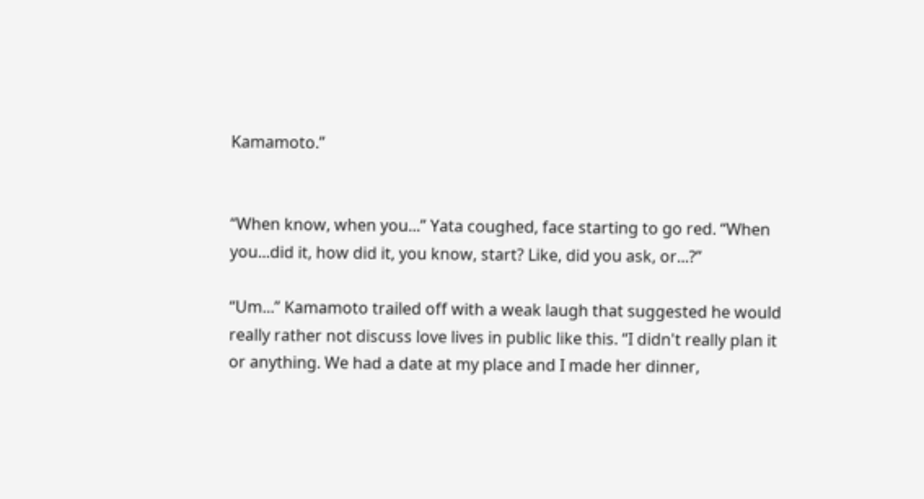Kamamoto.”


“When know, when you...” Yata coughed, face starting to go red. “When you...did it, how did it, you know, start? Like, did you ask, or...?”

“Um...” Kamamoto trailed off with a weak laugh that suggested he would really rather not discuss love lives in public like this. “I didn't really plan it or anything. We had a date at my place and I made her dinner,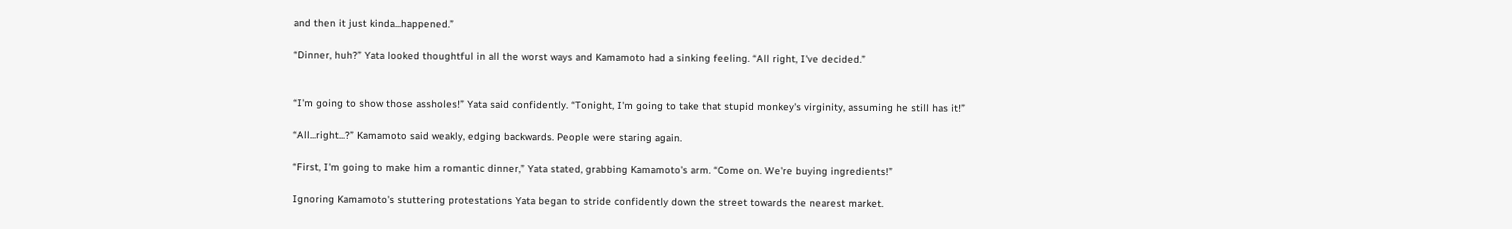and then it just kinda...happened.”

“Dinner, huh?” Yata looked thoughtful in all the worst ways and Kamamoto had a sinking feeling. “All right, I've decided.”


“I'm going to show those assholes!” Yata said confidently. “Tonight, I'm going to take that stupid monkey's virginity, assuming he still has it!”

“All...right...?” Kamamoto said weakly, edging backwards. People were staring again.

“First, I'm going to make him a romantic dinner,” Yata stated, grabbing Kamamoto's arm. “Come on. We're buying ingredients!”

Ignoring Kamamoto's stuttering protestations Yata began to stride confidently down the street towards the nearest market.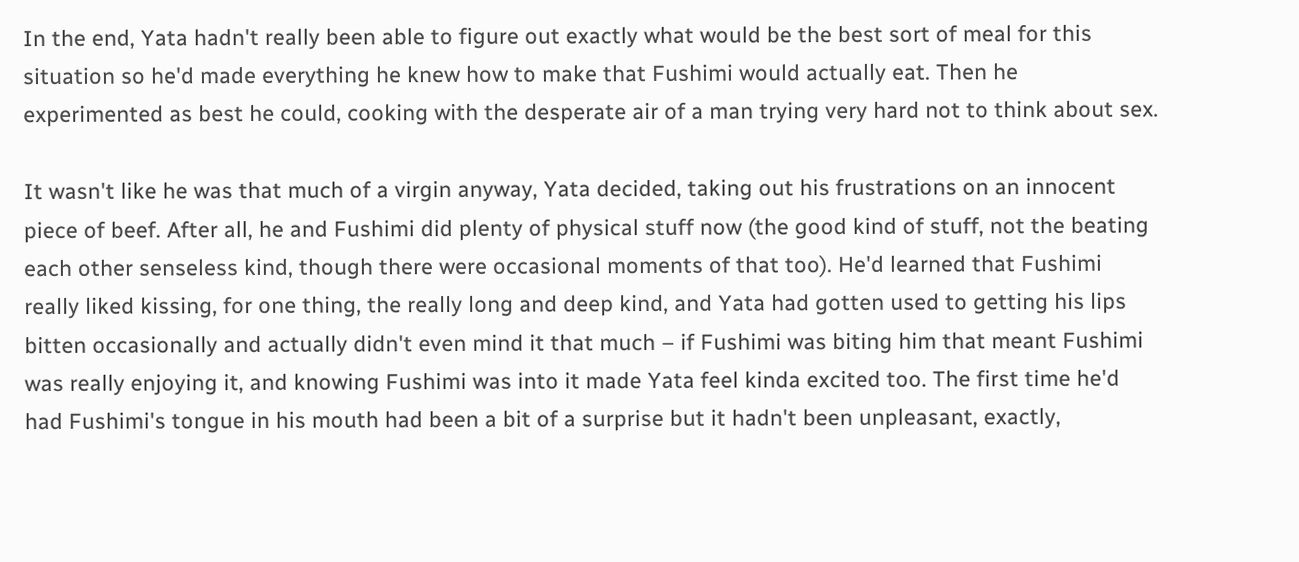In the end, Yata hadn't really been able to figure out exactly what would be the best sort of meal for this situation so he'd made everything he knew how to make that Fushimi would actually eat. Then he experimented as best he could, cooking with the desperate air of a man trying very hard not to think about sex.

It wasn't like he was that much of a virgin anyway, Yata decided, taking out his frustrations on an innocent piece of beef. After all, he and Fushimi did plenty of physical stuff now (the good kind of stuff, not the beating each other senseless kind, though there were occasional moments of that too). He'd learned that Fushimi really liked kissing, for one thing, the really long and deep kind, and Yata had gotten used to getting his lips bitten occasionally and actually didn't even mind it that much – if Fushimi was biting him that meant Fushimi was really enjoying it, and knowing Fushimi was into it made Yata feel kinda excited too. The first time he'd had Fushimi's tongue in his mouth had been a bit of a surprise but it hadn't been unpleasant, exactly,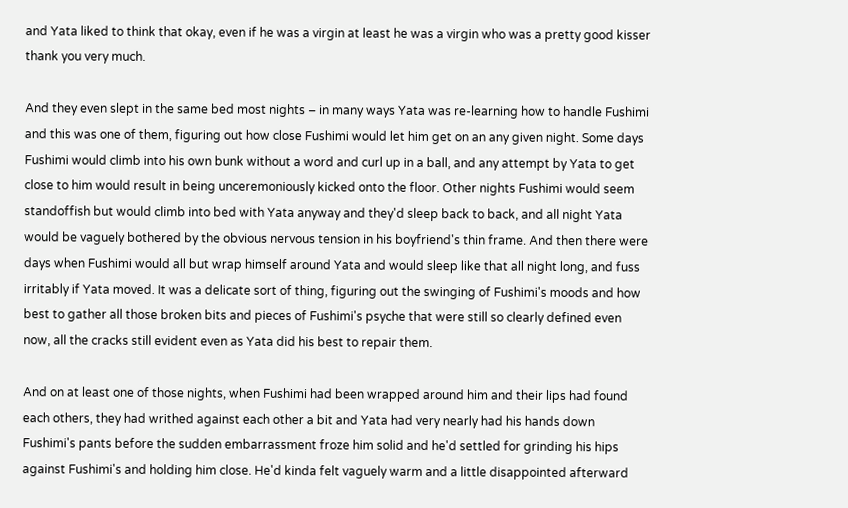and Yata liked to think that okay, even if he was a virgin at least he was a virgin who was a pretty good kisser thank you very much.

And they even slept in the same bed most nights – in many ways Yata was re-learning how to handle Fushimi and this was one of them, figuring out how close Fushimi would let him get on an any given night. Some days Fushimi would climb into his own bunk without a word and curl up in a ball, and any attempt by Yata to get close to him would result in being unceremoniously kicked onto the floor. Other nights Fushimi would seem standoffish but would climb into bed with Yata anyway and they'd sleep back to back, and all night Yata would be vaguely bothered by the obvious nervous tension in his boyfriend's thin frame. And then there were days when Fushimi would all but wrap himself around Yata and would sleep like that all night long, and fuss irritably if Yata moved. It was a delicate sort of thing, figuring out the swinging of Fushimi's moods and how best to gather all those broken bits and pieces of Fushimi's psyche that were still so clearly defined even now, all the cracks still evident even as Yata did his best to repair them.

And on at least one of those nights, when Fushimi had been wrapped around him and their lips had found each others, they had writhed against each other a bit and Yata had very nearly had his hands down Fushimi's pants before the sudden embarrassment froze him solid and he'd settled for grinding his hips against Fushimi's and holding him close. He'd kinda felt vaguely warm and a little disappointed afterward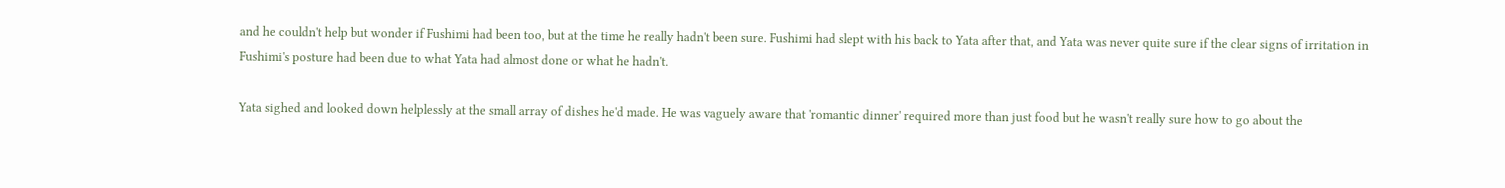and he couldn't help but wonder if Fushimi had been too, but at the time he really hadn't been sure. Fushimi had slept with his back to Yata after that, and Yata was never quite sure if the clear signs of irritation in Fushimi's posture had been due to what Yata had almost done or what he hadn't.

Yata sighed and looked down helplessly at the small array of dishes he'd made. He was vaguely aware that 'romantic dinner' required more than just food but he wasn't really sure how to go about the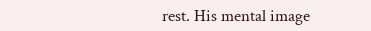rest. His mental image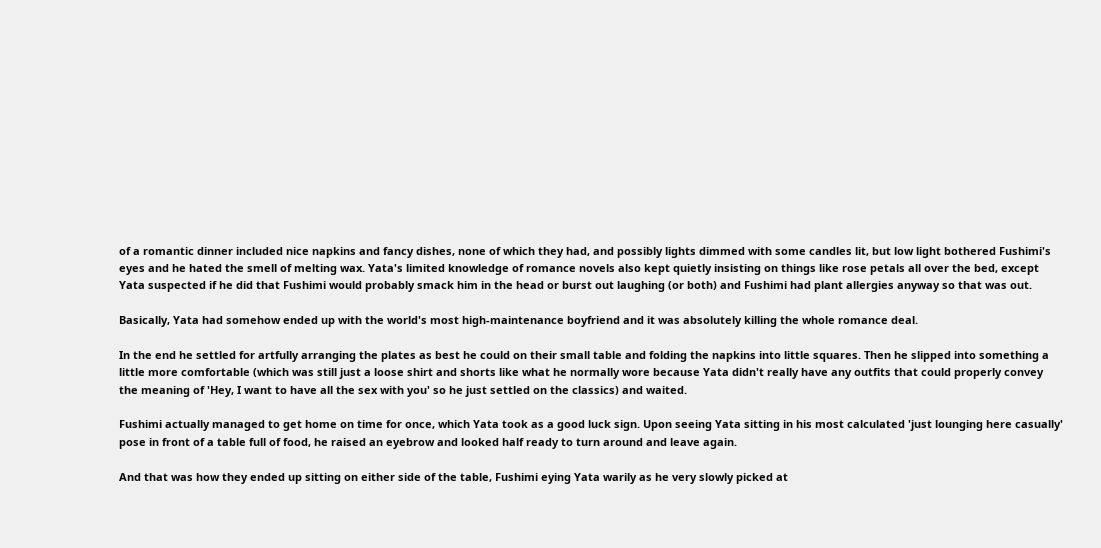of a romantic dinner included nice napkins and fancy dishes, none of which they had, and possibly lights dimmed with some candles lit, but low light bothered Fushimi's eyes and he hated the smell of melting wax. Yata's limited knowledge of romance novels also kept quietly insisting on things like rose petals all over the bed, except Yata suspected if he did that Fushimi would probably smack him in the head or burst out laughing (or both) and Fushimi had plant allergies anyway so that was out.

Basically, Yata had somehow ended up with the world's most high-maintenance boyfriend and it was absolutely killing the whole romance deal.

In the end he settled for artfully arranging the plates as best he could on their small table and folding the napkins into little squares. Then he slipped into something a little more comfortable (which was still just a loose shirt and shorts like what he normally wore because Yata didn't really have any outfits that could properly convey the meaning of 'Hey, I want to have all the sex with you' so he just settled on the classics) and waited.

Fushimi actually managed to get home on time for once, which Yata took as a good luck sign. Upon seeing Yata sitting in his most calculated 'just lounging here casually' pose in front of a table full of food, he raised an eyebrow and looked half ready to turn around and leave again.

And that was how they ended up sitting on either side of the table, Fushimi eying Yata warily as he very slowly picked at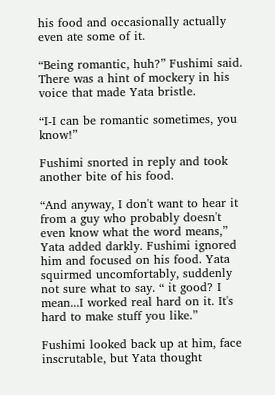his food and occasionally actually even ate some of it.

“Being romantic, huh?” Fushimi said. There was a hint of mockery in his voice that made Yata bristle.

“I-I can be romantic sometimes, you know!”

Fushimi snorted in reply and took another bite of his food.

“And anyway, I don't want to hear it from a guy who probably doesn't even know what the word means,” Yata added darkly. Fushimi ignored him and focused on his food. Yata squirmed uncomfortably, suddenly not sure what to say. “ it good? I mean...I worked real hard on it. It's hard to make stuff you like.”

Fushimi looked back up at him, face inscrutable, but Yata thought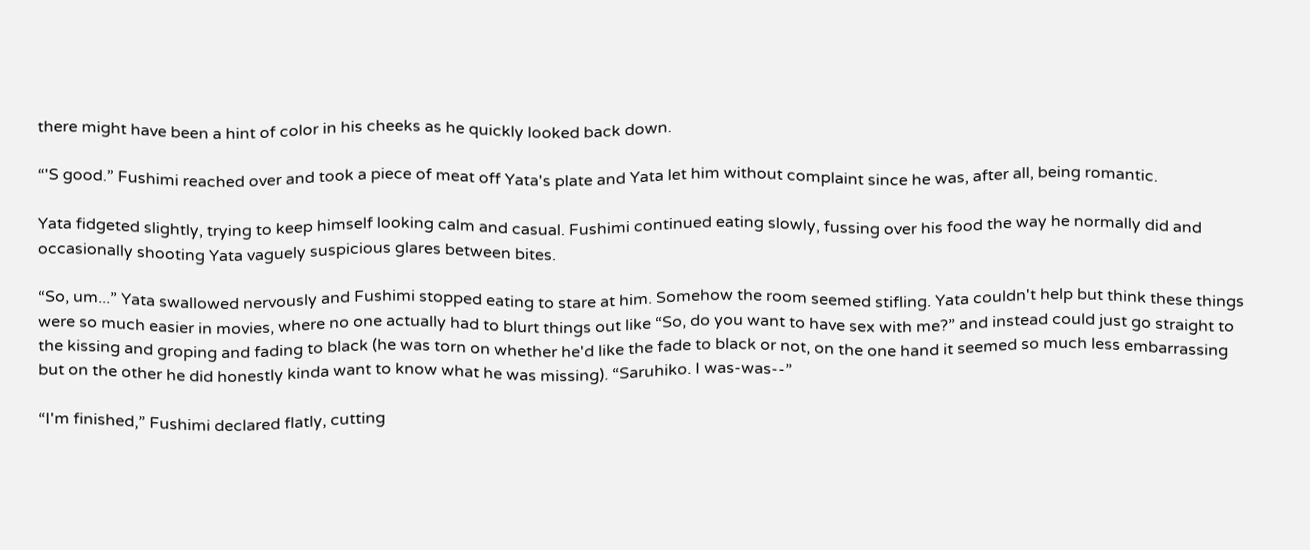there might have been a hint of color in his cheeks as he quickly looked back down.

“'S good.” Fushimi reached over and took a piece of meat off Yata's plate and Yata let him without complaint since he was, after all, being romantic.

Yata fidgeted slightly, trying to keep himself looking calm and casual. Fushimi continued eating slowly, fussing over his food the way he normally did and occasionally shooting Yata vaguely suspicious glares between bites.

“So, um...” Yata swallowed nervously and Fushimi stopped eating to stare at him. Somehow the room seemed stifling. Yata couldn't help but think these things were so much easier in movies, where no one actually had to blurt things out like “So, do you want to have sex with me?” and instead could just go straight to the kissing and groping and fading to black (he was torn on whether he'd like the fade to black or not, on the one hand it seemed so much less embarrassing but on the other he did honestly kinda want to know what he was missing). “Saruhiko. I was-was--”

“I'm finished,” Fushimi declared flatly, cutting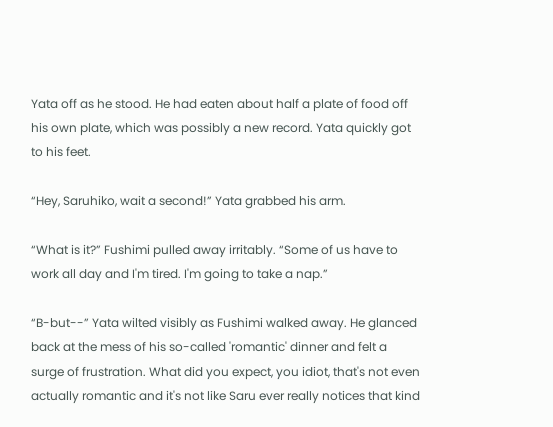Yata off as he stood. He had eaten about half a plate of food off his own plate, which was possibly a new record. Yata quickly got to his feet.

“Hey, Saruhiko, wait a second!” Yata grabbed his arm.

“What is it?” Fushimi pulled away irritably. “Some of us have to work all day and I'm tired. I'm going to take a nap.”

“B-but--” Yata wilted visibly as Fushimi walked away. He glanced back at the mess of his so-called 'romantic' dinner and felt a surge of frustration. What did you expect, you idiot, that's not even actually romantic and it's not like Saru ever really notices that kind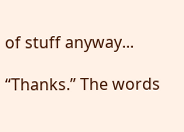of stuff anyway...

“Thanks.” The words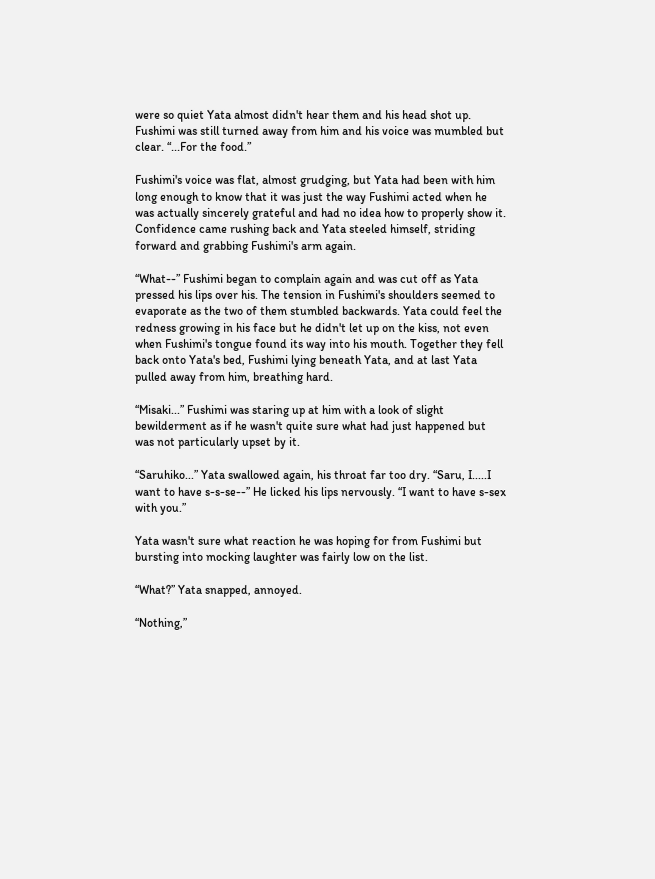were so quiet Yata almost didn't hear them and his head shot up. Fushimi was still turned away from him and his voice was mumbled but clear. “...For the food.”

Fushimi's voice was flat, almost grudging, but Yata had been with him long enough to know that it was just the way Fushimi acted when he was actually sincerely grateful and had no idea how to properly show it. Confidence came rushing back and Yata steeled himself, striding forward and grabbing Fushimi's arm again.

“What--” Fushimi began to complain again and was cut off as Yata pressed his lips over his. The tension in Fushimi's shoulders seemed to evaporate as the two of them stumbled backwards. Yata could feel the redness growing in his face but he didn't let up on the kiss, not even when Fushimi's tongue found its way into his mouth. Together they fell back onto Yata's bed, Fushimi lying beneath Yata, and at last Yata pulled away from him, breathing hard.

“Misaki...” Fushimi was staring up at him with a look of slight bewilderment as if he wasn't quite sure what had just happened but was not particularly upset by it.

“Saruhiko...” Yata swallowed again, his throat far too dry. “Saru, I.....I want to have s-s-se--” He licked his lips nervously. “I want to have s-sex with you.”

Yata wasn't sure what reaction he was hoping for from Fushimi but bursting into mocking laughter was fairly low on the list.

“What?” Yata snapped, annoyed.

“Nothing,”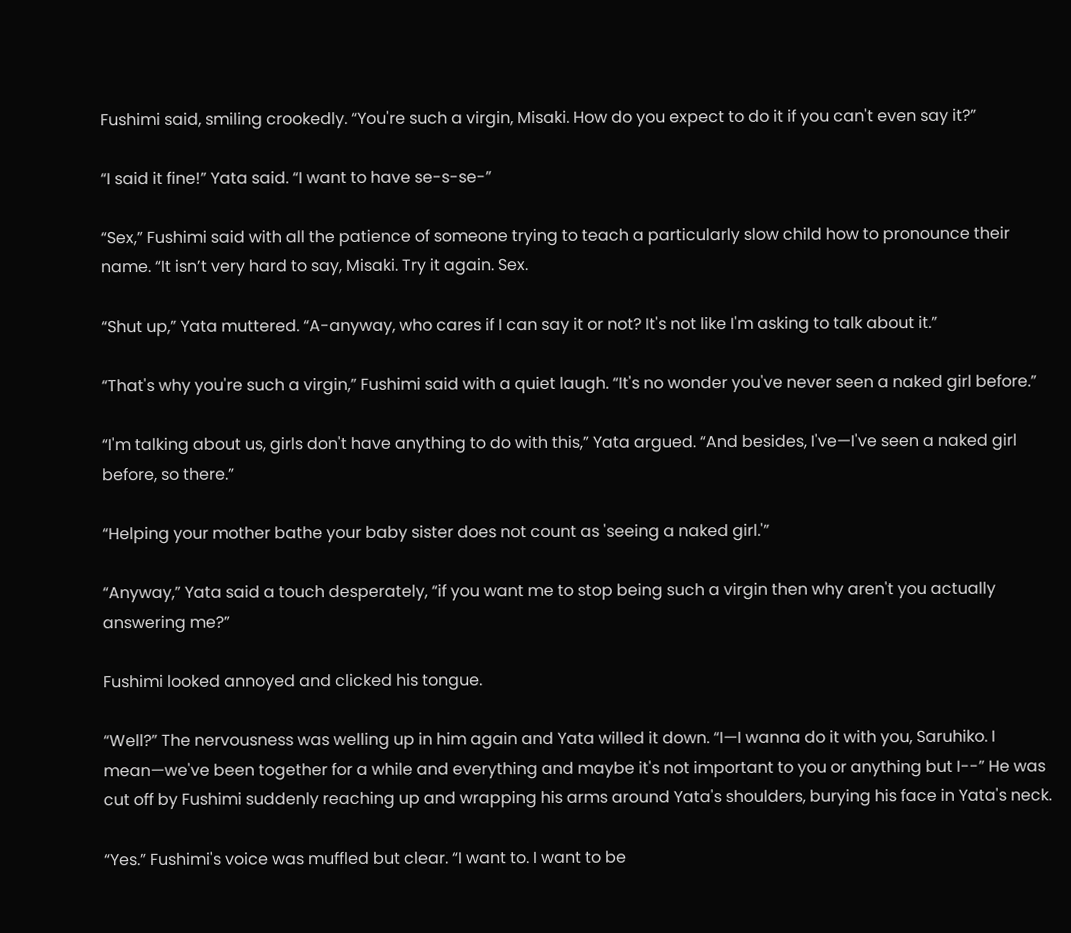Fushimi said, smiling crookedly. “You're such a virgin, Misaki. How do you expect to do it if you can't even say it?”

“I said it fine!” Yata said. “I want to have se-s-se-”

“Sex,” Fushimi said with all the patience of someone trying to teach a particularly slow child how to pronounce their name. “It isn’t very hard to say, Misaki. Try it again. Sex.

“Shut up,” Yata muttered. “A-anyway, who cares if I can say it or not? It's not like I'm asking to talk about it.”

“That's why you're such a virgin,” Fushimi said with a quiet laugh. “It's no wonder you've never seen a naked girl before.”

“I'm talking about us, girls don't have anything to do with this,” Yata argued. “And besides, I've—I've seen a naked girl before, so there.”

“Helping your mother bathe your baby sister does not count as 'seeing a naked girl.'”

“Anyway,” Yata said a touch desperately, “if you want me to stop being such a virgin then why aren't you actually answering me?”

Fushimi looked annoyed and clicked his tongue.

“Well?” The nervousness was welling up in him again and Yata willed it down. “I—I wanna do it with you, Saruhiko. I mean—we've been together for a while and everything and maybe it's not important to you or anything but I--” He was cut off by Fushimi suddenly reaching up and wrapping his arms around Yata's shoulders, burying his face in Yata's neck.

“Yes.” Fushimi's voice was muffled but clear. “I want to. I want to be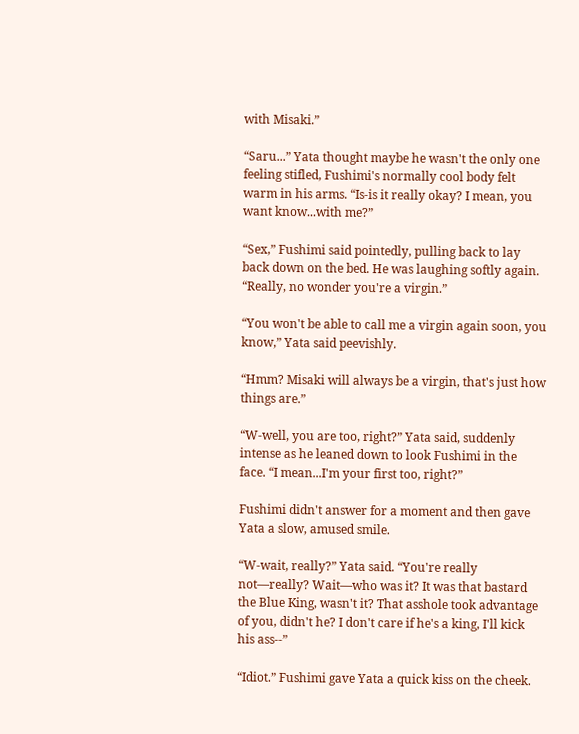with Misaki.”

“Saru...” Yata thought maybe he wasn't the only one feeling stifled, Fushimi's normally cool body felt warm in his arms. “Is-is it really okay? I mean, you want know...with me?”

“Sex,” Fushimi said pointedly, pulling back to lay back down on the bed. He was laughing softly again. “Really, no wonder you're a virgin.”

“You won't be able to call me a virgin again soon, you know,” Yata said peevishly.

“Hmm? Misaki will always be a virgin, that's just how things are.”

“W-well, you are too, right?” Yata said, suddenly intense as he leaned down to look Fushimi in the face. “I mean...I'm your first too, right?”

Fushimi didn't answer for a moment and then gave Yata a slow, amused smile.

“W-wait, really?” Yata said. “You're really not—really? Wait—who was it? It was that bastard the Blue King, wasn't it? That asshole took advantage of you, didn't he? I don't care if he's a king, I'll kick his ass--”

“Idiot.” Fushimi gave Yata a quick kiss on the cheek.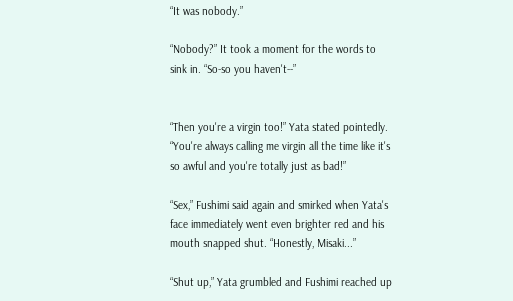“It was nobody.”

“Nobody?” It took a moment for the words to sink in. “So-so you haven't--”


“Then you're a virgin too!” Yata stated pointedly. “You're always calling me virgin all the time like it's so awful and you're totally just as bad!”

“Sex,” Fushimi said again and smirked when Yata's face immediately went even brighter red and his mouth snapped shut. “Honestly, Misaki...”

“Shut up,” Yata grumbled and Fushimi reached up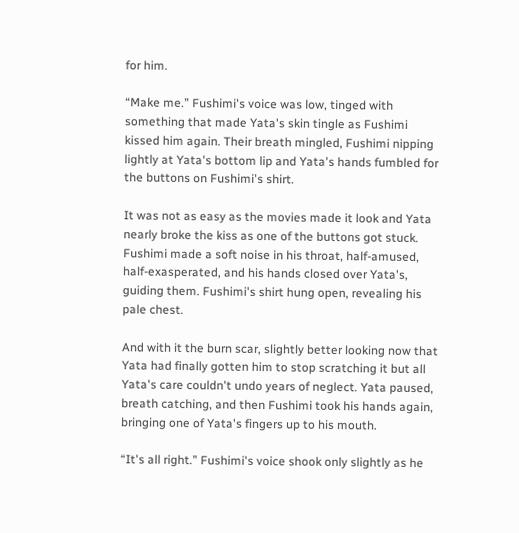for him.

“Make me.” Fushimi's voice was low, tinged with something that made Yata's skin tingle as Fushimi kissed him again. Their breath mingled, Fushimi nipping lightly at Yata's bottom lip and Yata's hands fumbled for the buttons on Fushimi's shirt.

It was not as easy as the movies made it look and Yata nearly broke the kiss as one of the buttons got stuck. Fushimi made a soft noise in his throat, half-amused, half-exasperated, and his hands closed over Yata's, guiding them. Fushimi's shirt hung open, revealing his pale chest.

And with it the burn scar, slightly better looking now that Yata had finally gotten him to stop scratching it but all Yata's care couldn't undo years of neglect. Yata paused, breath catching, and then Fushimi took his hands again, bringing one of Yata's fingers up to his mouth.

“It's all right.” Fushimi's voice shook only slightly as he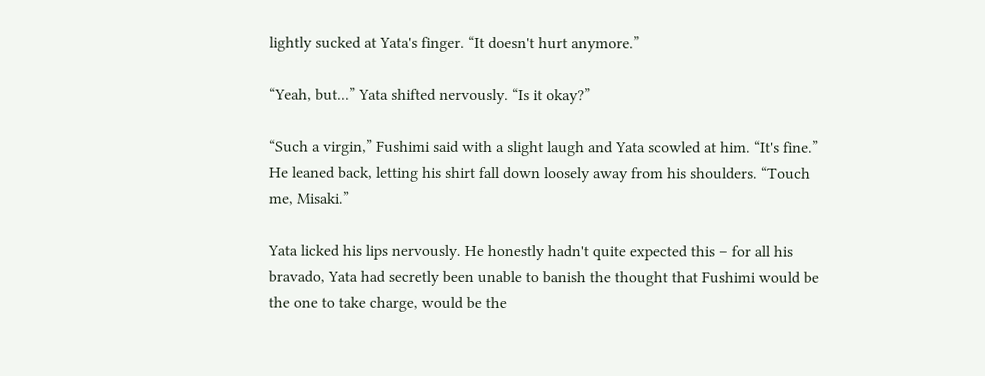lightly sucked at Yata's finger. “It doesn't hurt anymore.”

“Yeah, but...” Yata shifted nervously. “Is it okay?”

“Such a virgin,” Fushimi said with a slight laugh and Yata scowled at him. “It's fine.” He leaned back, letting his shirt fall down loosely away from his shoulders. “Touch me, Misaki.”

Yata licked his lips nervously. He honestly hadn't quite expected this – for all his bravado, Yata had secretly been unable to banish the thought that Fushimi would be the one to take charge, would be the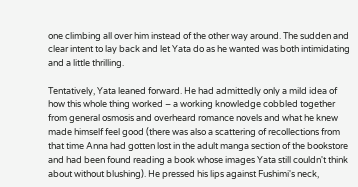one climbing all over him instead of the other way around. The sudden and clear intent to lay back and let Yata do as he wanted was both intimidating and a little thrilling.

Tentatively, Yata leaned forward. He had admittedly only a mild idea of how this whole thing worked – a working knowledge cobbled together from general osmosis and overheard romance novels and what he knew made himself feel good (there was also a scattering of recollections from that time Anna had gotten lost in the adult manga section of the bookstore and had been found reading a book whose images Yata still couldn't think about without blushing). He pressed his lips against Fushimi's neck,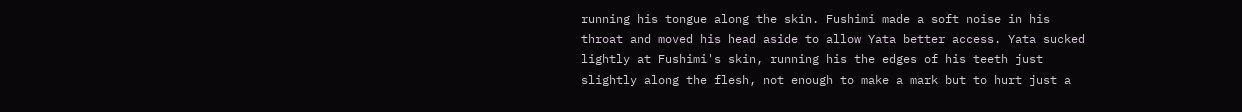running his tongue along the skin. Fushimi made a soft noise in his throat and moved his head aside to allow Yata better access. Yata sucked lightly at Fushimi's skin, running his the edges of his teeth just slightly along the flesh, not enough to make a mark but to hurt just a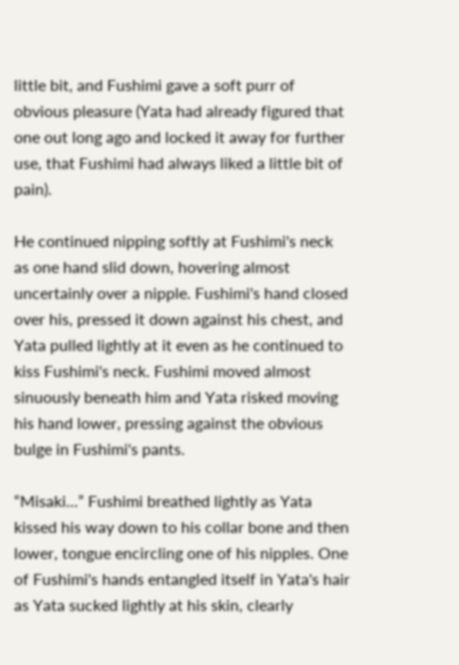little bit, and Fushimi gave a soft purr of obvious pleasure (Yata had already figured that one out long ago and locked it away for further use, that Fushimi had always liked a little bit of pain).

He continued nipping softly at Fushimi's neck as one hand slid down, hovering almost uncertainly over a nipple. Fushimi's hand closed over his, pressed it down against his chest, and Yata pulled lightly at it even as he continued to kiss Fushimi's neck. Fushimi moved almost sinuously beneath him and Yata risked moving his hand lower, pressing against the obvious bulge in Fushimi's pants.

“Misaki...” Fushimi breathed lightly as Yata kissed his way down to his collar bone and then lower, tongue encircling one of his nipples. One of Fushimi's hands entangled itself in Yata's hair as Yata sucked lightly at his skin, clearly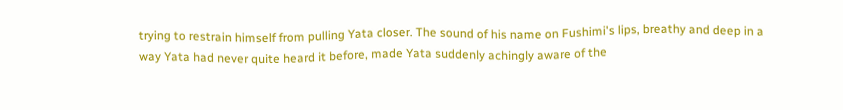trying to restrain himself from pulling Yata closer. The sound of his name on Fushimi's lips, breathy and deep in a way Yata had never quite heard it before, made Yata suddenly achingly aware of the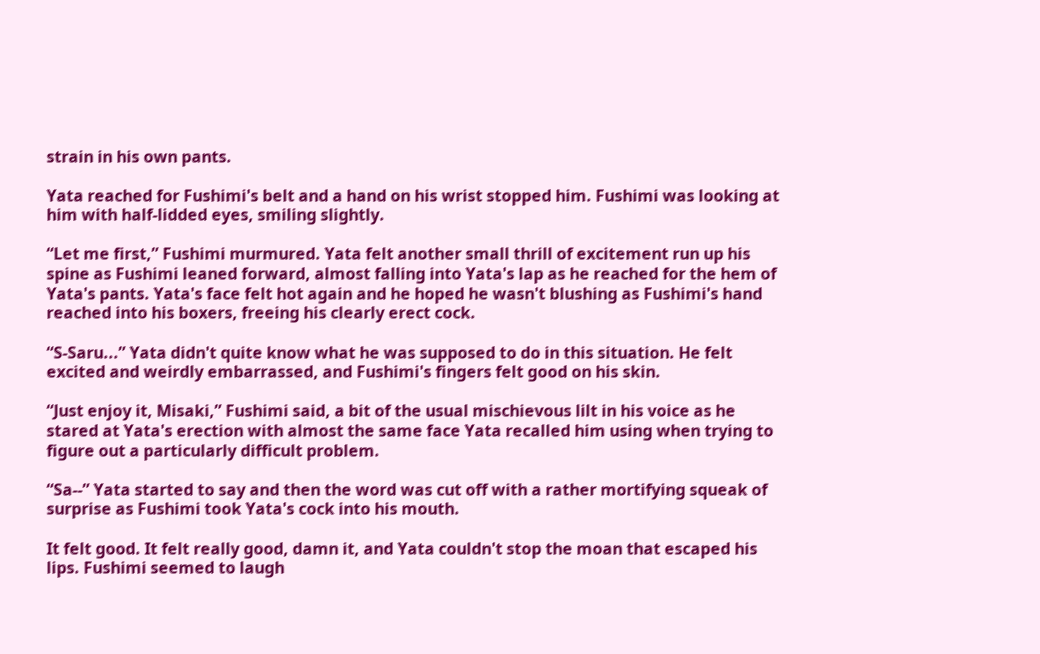strain in his own pants.

Yata reached for Fushimi's belt and a hand on his wrist stopped him. Fushimi was looking at him with half-lidded eyes, smiling slightly.

“Let me first,” Fushimi murmured. Yata felt another small thrill of excitement run up his spine as Fushimi leaned forward, almost falling into Yata's lap as he reached for the hem of Yata's pants. Yata's face felt hot again and he hoped he wasn't blushing as Fushimi's hand reached into his boxers, freeing his clearly erect cock.

“S-Saru...” Yata didn't quite know what he was supposed to do in this situation. He felt excited and weirdly embarrassed, and Fushimi's fingers felt good on his skin.

“Just enjoy it, Misaki,” Fushimi said, a bit of the usual mischievous lilt in his voice as he stared at Yata's erection with almost the same face Yata recalled him using when trying to figure out a particularly difficult problem.

“Sa--” Yata started to say and then the word was cut off with a rather mortifying squeak of surprise as Fushimi took Yata's cock into his mouth.

It felt good. It felt really good, damn it, and Yata couldn't stop the moan that escaped his lips. Fushimi seemed to laugh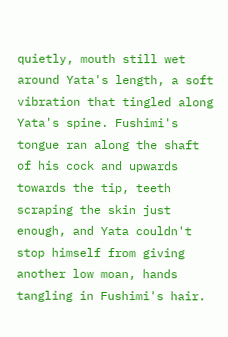quietly, mouth still wet around Yata's length, a soft vibration that tingled along Yata's spine. Fushimi's tongue ran along the shaft of his cock and upwards towards the tip, teeth scraping the skin just enough, and Yata couldn't stop himself from giving another low moan, hands tangling in Fushimi's hair.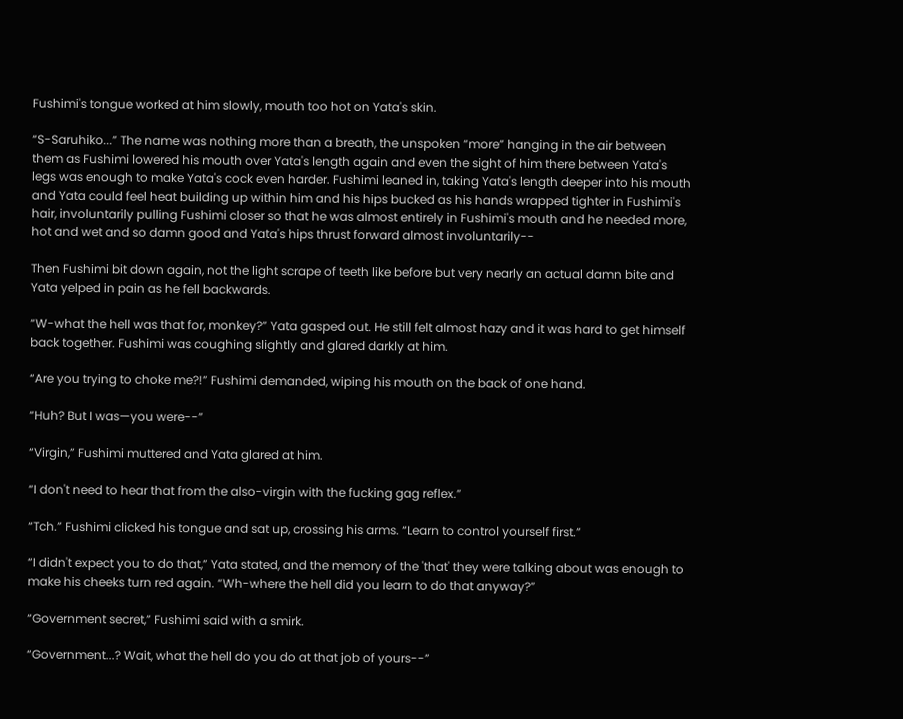Fushimi's tongue worked at him slowly, mouth too hot on Yata's skin.

“S-Saruhiko...” The name was nothing more than a breath, the unspoken “more” hanging in the air between them as Fushimi lowered his mouth over Yata's length again and even the sight of him there between Yata's legs was enough to make Yata's cock even harder. Fushimi leaned in, taking Yata's length deeper into his mouth and Yata could feel heat building up within him and his hips bucked as his hands wrapped tighter in Fushimi's hair, involuntarily pulling Fushimi closer so that he was almost entirely in Fushimi's mouth and he needed more, hot and wet and so damn good and Yata's hips thrust forward almost involuntarily--

Then Fushimi bit down again, not the light scrape of teeth like before but very nearly an actual damn bite and Yata yelped in pain as he fell backwards.

“W-what the hell was that for, monkey?” Yata gasped out. He still felt almost hazy and it was hard to get himself back together. Fushimi was coughing slightly and glared darkly at him.

“Are you trying to choke me?!” Fushimi demanded, wiping his mouth on the back of one hand.

“Huh? But I was—you were--”

“Virgin,” Fushimi muttered and Yata glared at him.

“I don't need to hear that from the also-virgin with the fucking gag reflex.”

“Tch.” Fushimi clicked his tongue and sat up, crossing his arms. “Learn to control yourself first.”

“I didn't expect you to do that,” Yata stated, and the memory of the 'that' they were talking about was enough to make his cheeks turn red again. “Wh-where the hell did you learn to do that anyway?”

“Government secret,” Fushimi said with a smirk.

“Government...? Wait, what the hell do you do at that job of yours--”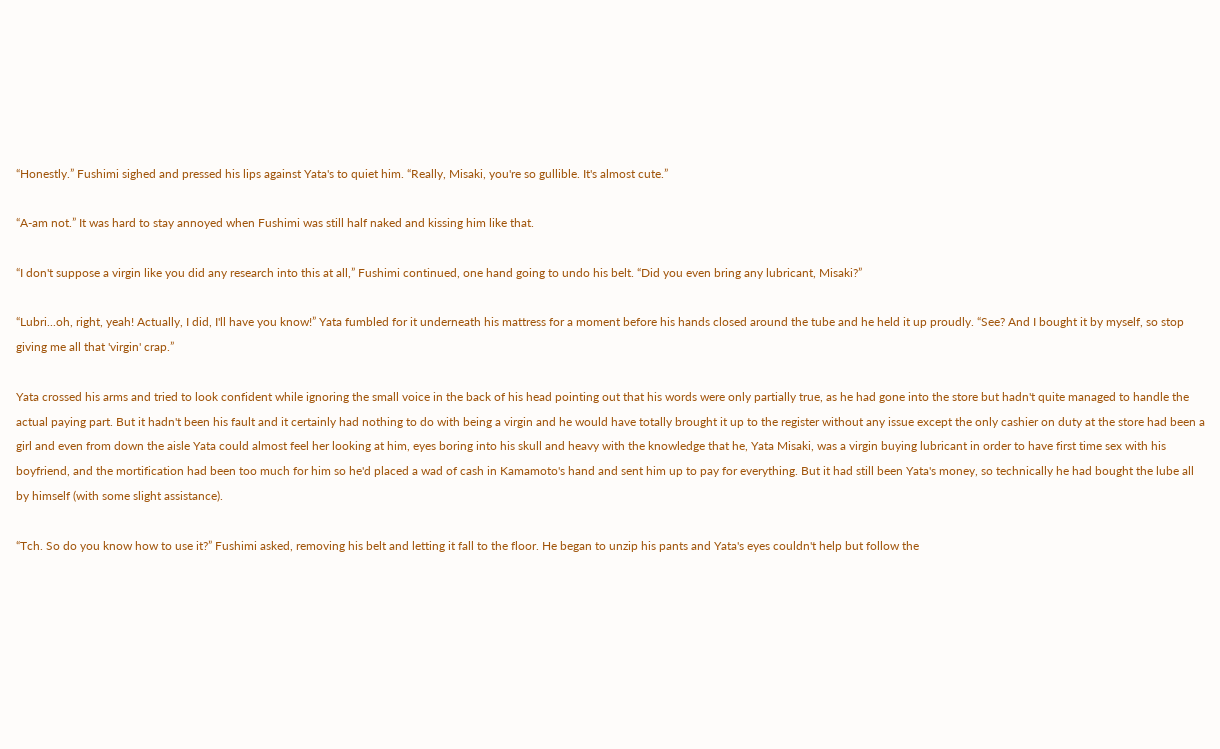“Honestly.” Fushimi sighed and pressed his lips against Yata's to quiet him. “Really, Misaki, you're so gullible. It's almost cute.”

“A-am not.” It was hard to stay annoyed when Fushimi was still half naked and kissing him like that.

“I don't suppose a virgin like you did any research into this at all,” Fushimi continued, one hand going to undo his belt. “Did you even bring any lubricant, Misaki?”

“Lubri...oh, right, yeah! Actually, I did, I'll have you know!” Yata fumbled for it underneath his mattress for a moment before his hands closed around the tube and he held it up proudly. “See? And I bought it by myself, so stop giving me all that 'virgin' crap.”

Yata crossed his arms and tried to look confident while ignoring the small voice in the back of his head pointing out that his words were only partially true, as he had gone into the store but hadn't quite managed to handle the actual paying part. But it hadn't been his fault and it certainly had nothing to do with being a virgin and he would have totally brought it up to the register without any issue except the only cashier on duty at the store had been a girl and even from down the aisle Yata could almost feel her looking at him, eyes boring into his skull and heavy with the knowledge that he, Yata Misaki, was a virgin buying lubricant in order to have first time sex with his boyfriend, and the mortification had been too much for him so he'd placed a wad of cash in Kamamoto's hand and sent him up to pay for everything. But it had still been Yata's money, so technically he had bought the lube all by himself (with some slight assistance).

“Tch. So do you know how to use it?” Fushimi asked, removing his belt and letting it fall to the floor. He began to unzip his pants and Yata's eyes couldn't help but follow the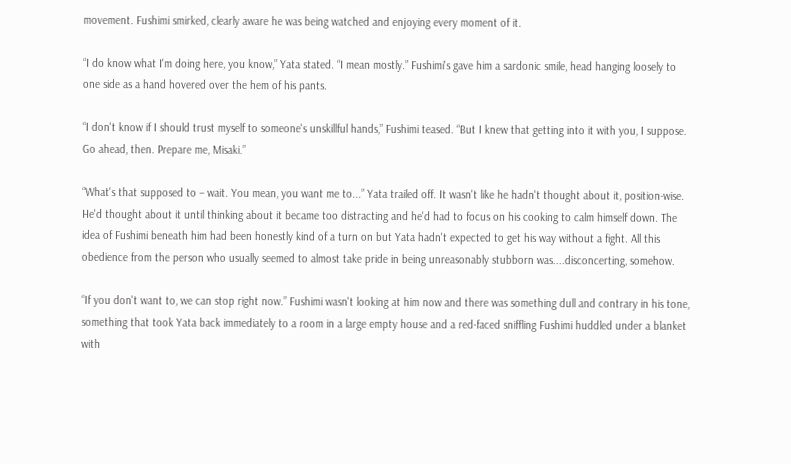movement. Fushimi smirked, clearly aware he was being watched and enjoying every moment of it.

“I do know what I'm doing here, you know,” Yata stated. “I mean mostly.” Fushimi's gave him a sardonic smile, head hanging loosely to one side as a hand hovered over the hem of his pants.

“I don't know if I should trust myself to someone's unskillful hands,” Fushimi teased. “But I knew that getting into it with you, I suppose. Go ahead, then. Prepare me, Misaki.”

“What's that supposed to – wait. You mean, you want me to...” Yata trailed off. It wasn't like he hadn't thought about it, position-wise. He'd thought about it until thinking about it became too distracting and he'd had to focus on his cooking to calm himself down. The idea of Fushimi beneath him had been honestly kind of a turn on but Yata hadn't expected to get his way without a fight. All this obedience from the person who usually seemed to almost take pride in being unreasonably stubborn was....disconcerting, somehow.

“If you don't want to, we can stop right now.” Fushimi wasn't looking at him now and there was something dull and contrary in his tone, something that took Yata back immediately to a room in a large empty house and a red-faced sniffling Fushimi huddled under a blanket with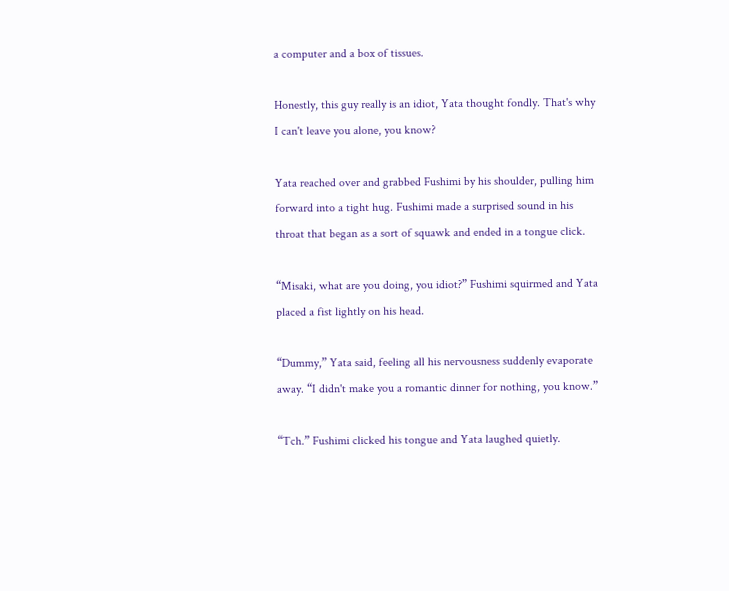a computer and a box of tissues.

Honestly, this guy really is an idiot, Yata thought fondly. That's why I can't leave you alone, you know?

Yata reached over and grabbed Fushimi by his shoulder, pulling him forward into a tight hug. Fushimi made a surprised sound in his throat that began as a sort of squawk and ended in a tongue click.

“Misaki, what are you doing, you idiot?” Fushimi squirmed and Yata placed a fist lightly on his head.

“Dummy,” Yata said, feeling all his nervousness suddenly evaporate away. “I didn't make you a romantic dinner for nothing, you know.”

“Tch.” Fushimi clicked his tongue and Yata laughed quietly.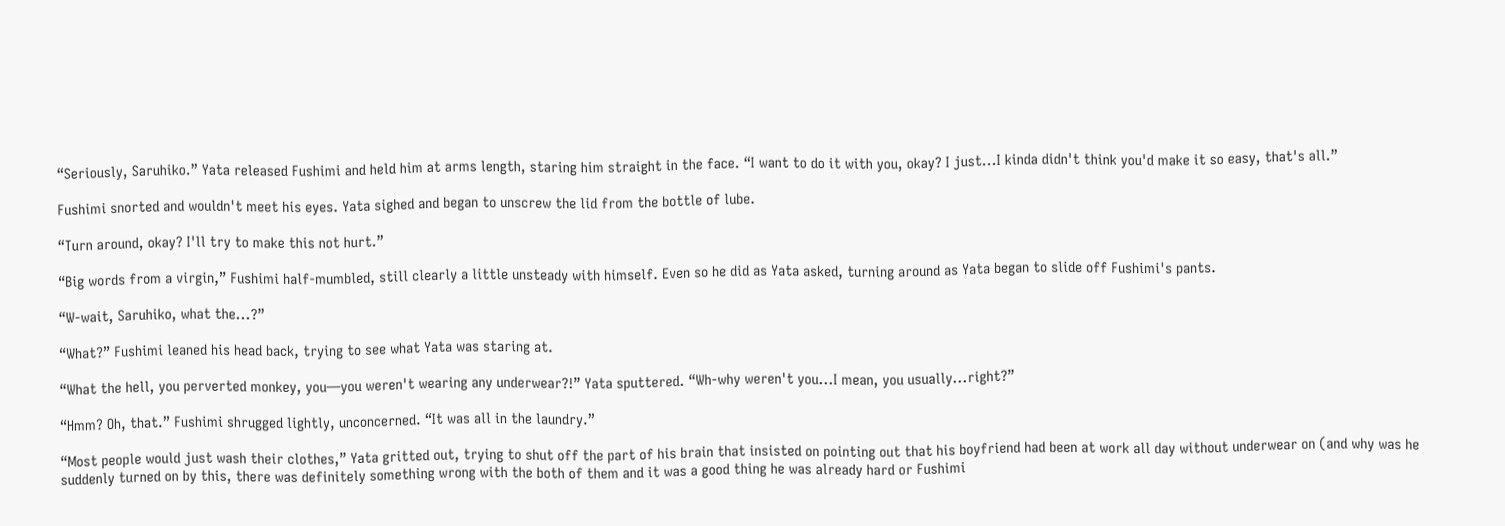“Seriously, Saruhiko.” Yata released Fushimi and held him at arms length, staring him straight in the face. “I want to do it with you, okay? I just...I kinda didn't think you'd make it so easy, that's all.”

Fushimi snorted and wouldn't meet his eyes. Yata sighed and began to unscrew the lid from the bottle of lube.

“Turn around, okay? I'll try to make this not hurt.”

“Big words from a virgin,” Fushimi half-mumbled, still clearly a little unsteady with himself. Even so he did as Yata asked, turning around as Yata began to slide off Fushimi's pants.

“W-wait, Saruhiko, what the...?”

“What?” Fushimi leaned his head back, trying to see what Yata was staring at.

“What the hell, you perverted monkey, you—you weren't wearing any underwear?!” Yata sputtered. “Wh-why weren't you...I mean, you usually...right?”

“Hmm? Oh, that.” Fushimi shrugged lightly, unconcerned. “It was all in the laundry.”

“Most people would just wash their clothes,” Yata gritted out, trying to shut off the part of his brain that insisted on pointing out that his boyfriend had been at work all day without underwear on (and why was he suddenly turned on by this, there was definitely something wrong with the both of them and it was a good thing he was already hard or Fushimi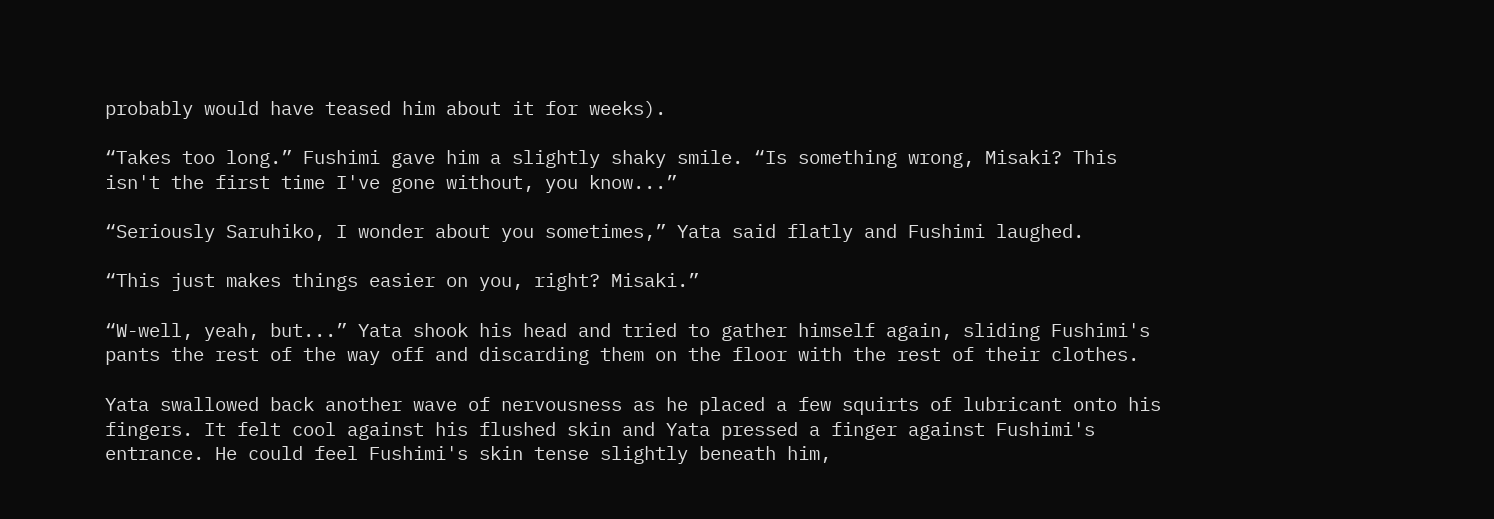probably would have teased him about it for weeks).

“Takes too long.” Fushimi gave him a slightly shaky smile. “Is something wrong, Misaki? This isn't the first time I've gone without, you know...”

“Seriously Saruhiko, I wonder about you sometimes,” Yata said flatly and Fushimi laughed.

“This just makes things easier on you, right? Misaki.”

“W-well, yeah, but...” Yata shook his head and tried to gather himself again, sliding Fushimi's pants the rest of the way off and discarding them on the floor with the rest of their clothes.

Yata swallowed back another wave of nervousness as he placed a few squirts of lubricant onto his fingers. It felt cool against his flushed skin and Yata pressed a finger against Fushimi's entrance. He could feel Fushimi's skin tense slightly beneath him,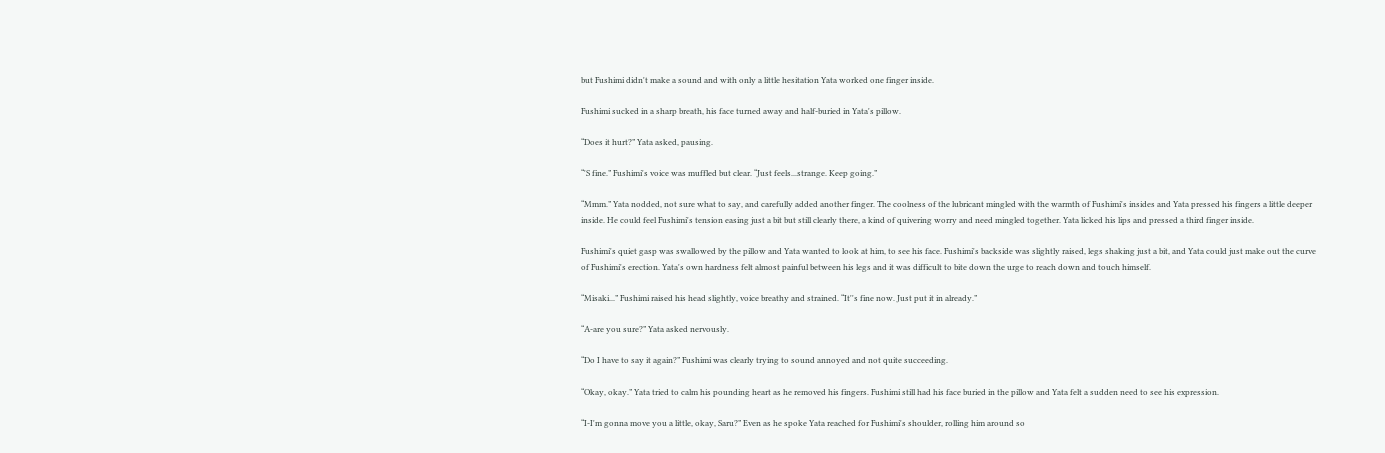but Fushimi didn't make a sound and with only a little hesitation Yata worked one finger inside.

Fushimi sucked in a sharp breath, his face turned away and half-buried in Yata's pillow.

“Does it hurt?” Yata asked, pausing.

“'S fine.” Fushimi's voice was muffled but clear. “Just feels...strange. Keep going.”

“Mmm.” Yata nodded, not sure what to say, and carefully added another finger. The coolness of the lubricant mingled with the warmth of Fushimi's insides and Yata pressed his fingers a little deeper inside. He could feel Fushimi's tension easing just a bit but still clearly there, a kind of quivering worry and need mingled together. Yata licked his lips and pressed a third finger inside.

Fushimi's quiet gasp was swallowed by the pillow and Yata wanted to look at him, to see his face. Fushimi's backside was slightly raised, legs shaking just a bit, and Yata could just make out the curve of Fushimi's erection. Yata's own hardness felt almost painful between his legs and it was difficult to bite down the urge to reach down and touch himself.

“Misaki...” Fushimi raised his head slightly, voice breathy and strained. “It''s fine now. Just put it in already.”

“A-are you sure?” Yata asked nervously.

“Do I have to say it again?” Fushimi was clearly trying to sound annoyed and not quite succeeding.

“Okay, okay.” Yata tried to calm his pounding heart as he removed his fingers. Fushimi still had his face buried in the pillow and Yata felt a sudden need to see his expression.

“I-I'm gonna move you a little, okay, Saru?” Even as he spoke Yata reached for Fushimi's shoulder, rolling him around so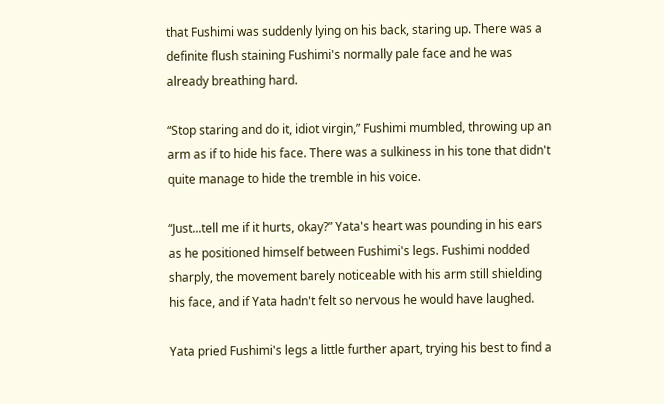that Fushimi was suddenly lying on his back, staring up. There was a definite flush staining Fushimi's normally pale face and he was already breathing hard.

“Stop staring and do it, idiot virgin,” Fushimi mumbled, throwing up an arm as if to hide his face. There was a sulkiness in his tone that didn't quite manage to hide the tremble in his voice.

“Just...tell me if it hurts, okay?” Yata's heart was pounding in his ears as he positioned himself between Fushimi's legs. Fushimi nodded sharply, the movement barely noticeable with his arm still shielding his face, and if Yata hadn't felt so nervous he would have laughed.

Yata pried Fushimi's legs a little further apart, trying his best to find a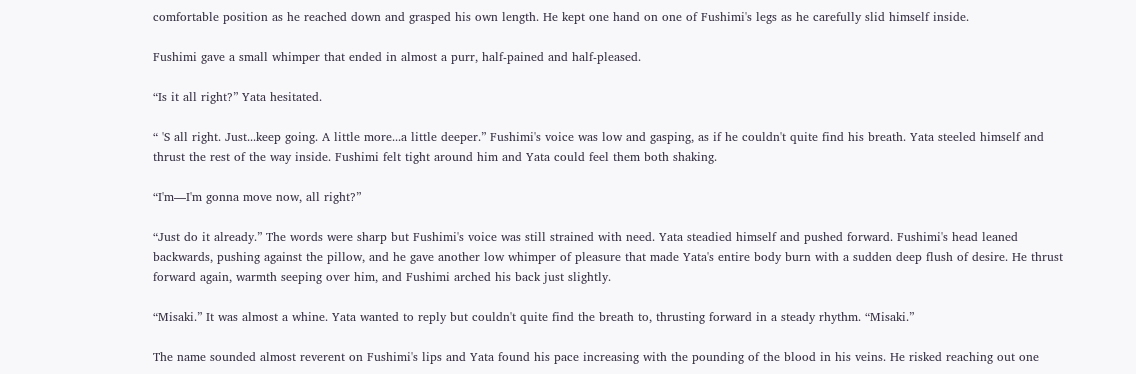comfortable position as he reached down and grasped his own length. He kept one hand on one of Fushimi's legs as he carefully slid himself inside.

Fushimi gave a small whimper that ended in almost a purr, half-pained and half-pleased.

“Is it all right?” Yata hesitated.

“ 'S all right. Just...keep going. A little more...a little deeper.” Fushimi's voice was low and gasping, as if he couldn't quite find his breath. Yata steeled himself and thrust the rest of the way inside. Fushimi felt tight around him and Yata could feel them both shaking.

“I'm—I'm gonna move now, all right?”

“Just do it already.” The words were sharp but Fushimi's voice was still strained with need. Yata steadied himself and pushed forward. Fushimi's head leaned backwards, pushing against the pillow, and he gave another low whimper of pleasure that made Yata's entire body burn with a sudden deep flush of desire. He thrust forward again, warmth seeping over him, and Fushimi arched his back just slightly.

“Misaki.” It was almost a whine. Yata wanted to reply but couldn't quite find the breath to, thrusting forward in a steady rhythm. “Misaki.”

The name sounded almost reverent on Fushimi's lips and Yata found his pace increasing with the pounding of the blood in his veins. He risked reaching out one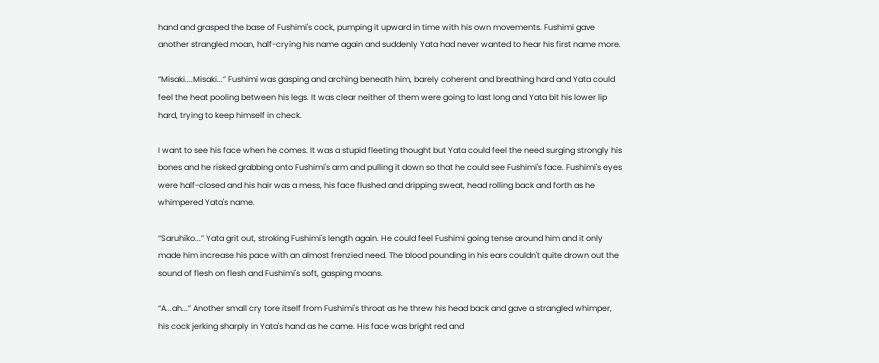hand and grasped the base of Fushimi's cock, pumping it upward in time with his own movements. Fushimi gave another strangled moan, half-crying his name again and suddenly Yata had never wanted to hear his first name more.

“Misaki....Misaki...” Fushimi was gasping and arching beneath him, barely coherent and breathing hard and Yata could feel the heat pooling between his legs. It was clear neither of them were going to last long and Yata bit his lower lip hard, trying to keep himself in check.

I want to see his face when he comes. It was a stupid fleeting thought but Yata could feel the need surging strongly his bones and he risked grabbing onto Fushimi's arm and pulling it down so that he could see Fushimi's face. Fushimi's eyes were half-closed and his hair was a mess, his face flushed and dripping sweat, head rolling back and forth as he whimpered Yata's name.

“Saruhiko...” Yata grit out, stroking Fushimi's length again. He could feel Fushimi going tense around him and it only made him increase his pace with an almost frenzied need. The blood pounding in his ears couldn't quite drown out the sound of flesh on flesh and Fushimi's soft, gasping moans.

“A...ah...” Another small cry tore itself from Fushimi's throat as he threw his head back and gave a strangled whimper, his cock jerking sharply in Yata's hand as he came. His face was bright red and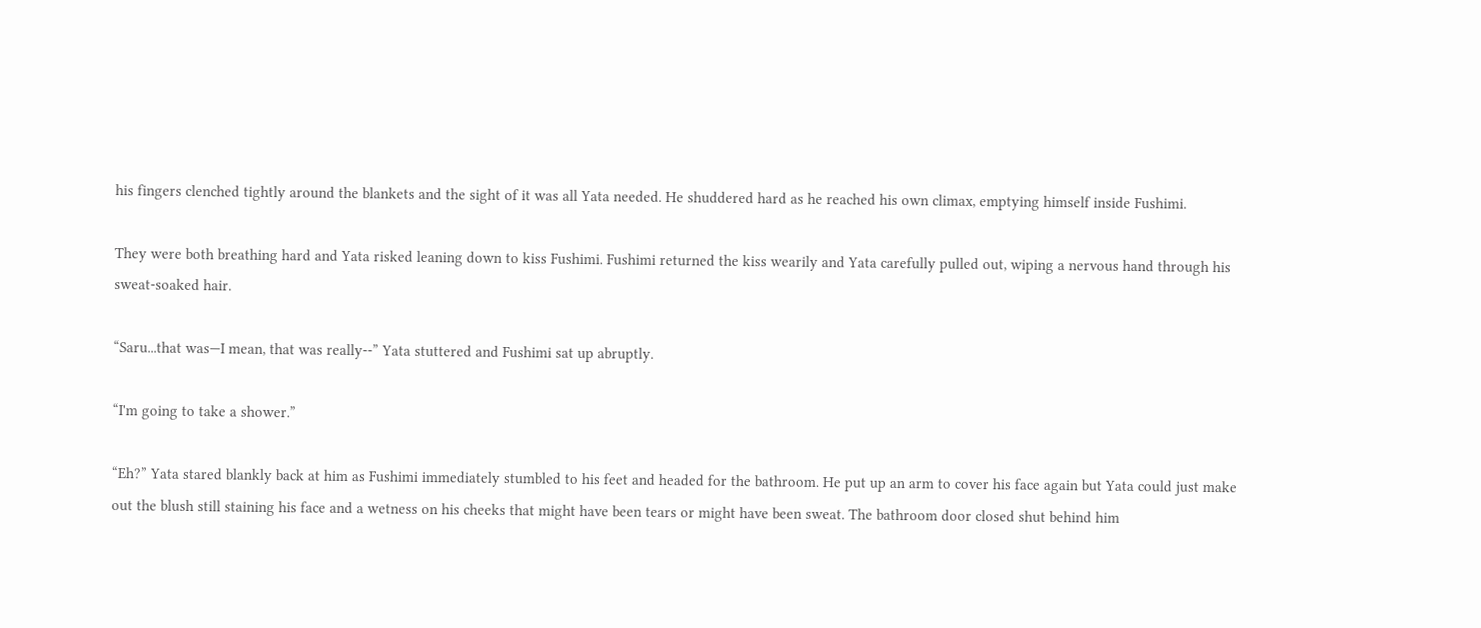his fingers clenched tightly around the blankets and the sight of it was all Yata needed. He shuddered hard as he reached his own climax, emptying himself inside Fushimi.

They were both breathing hard and Yata risked leaning down to kiss Fushimi. Fushimi returned the kiss wearily and Yata carefully pulled out, wiping a nervous hand through his sweat-soaked hair.

“Saru...that was—I mean, that was really--” Yata stuttered and Fushimi sat up abruptly.

“I'm going to take a shower.”

“Eh?” Yata stared blankly back at him as Fushimi immediately stumbled to his feet and headed for the bathroom. He put up an arm to cover his face again but Yata could just make out the blush still staining his face and a wetness on his cheeks that might have been tears or might have been sweat. The bathroom door closed shut behind him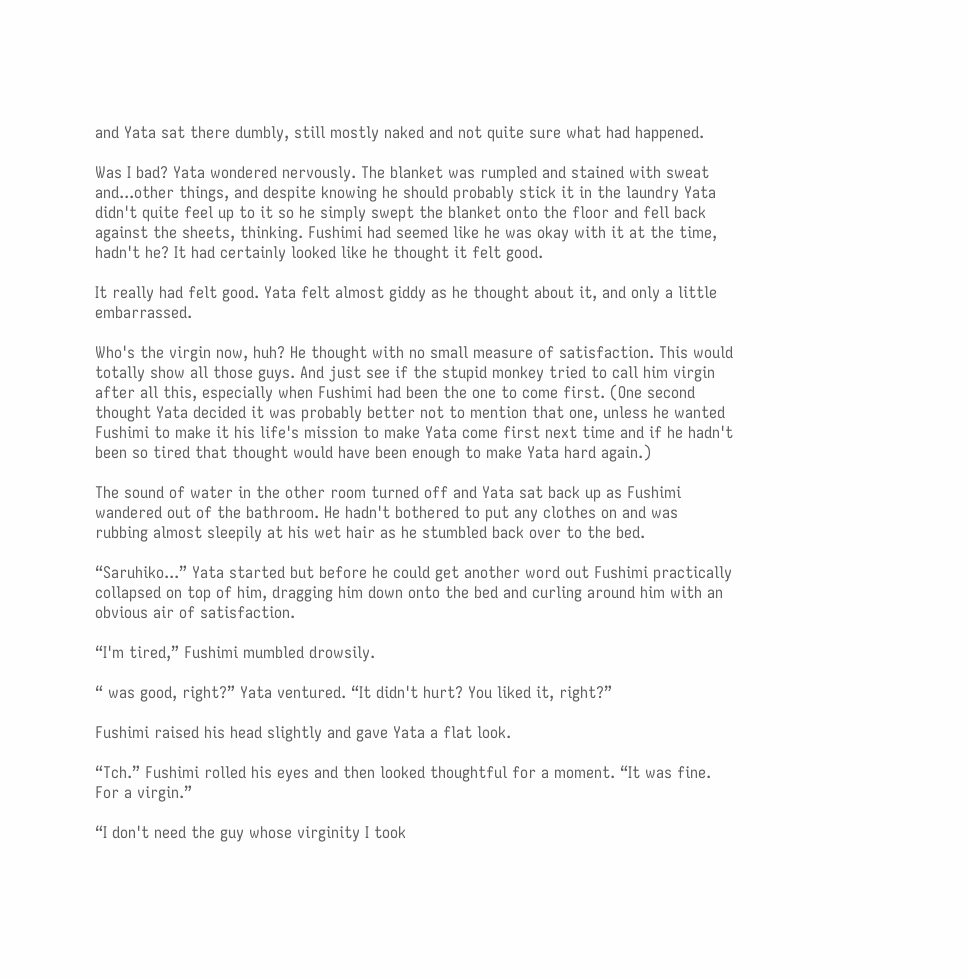and Yata sat there dumbly, still mostly naked and not quite sure what had happened.

Was I bad? Yata wondered nervously. The blanket was rumpled and stained with sweat and...other things, and despite knowing he should probably stick it in the laundry Yata didn't quite feel up to it so he simply swept the blanket onto the floor and fell back against the sheets, thinking. Fushimi had seemed like he was okay with it at the time, hadn't he? It had certainly looked like he thought it felt good.

It really had felt good. Yata felt almost giddy as he thought about it, and only a little embarrassed.

Who's the virgin now, huh? He thought with no small measure of satisfaction. This would totally show all those guys. And just see if the stupid monkey tried to call him virgin after all this, especially when Fushimi had been the one to come first. (One second thought Yata decided it was probably better not to mention that one, unless he wanted Fushimi to make it his life's mission to make Yata come first next time and if he hadn't been so tired that thought would have been enough to make Yata hard again.)

The sound of water in the other room turned off and Yata sat back up as Fushimi wandered out of the bathroom. He hadn't bothered to put any clothes on and was rubbing almost sleepily at his wet hair as he stumbled back over to the bed.

“Saruhiko...” Yata started but before he could get another word out Fushimi practically collapsed on top of him, dragging him down onto the bed and curling around him with an obvious air of satisfaction.

“I'm tired,” Fushimi mumbled drowsily.

“ was good, right?” Yata ventured. “It didn't hurt? You liked it, right?”

Fushimi raised his head slightly and gave Yata a flat look.

“Tch.” Fushimi rolled his eyes and then looked thoughtful for a moment. “It was fine. For a virgin.”

“I don't need the guy whose virginity I took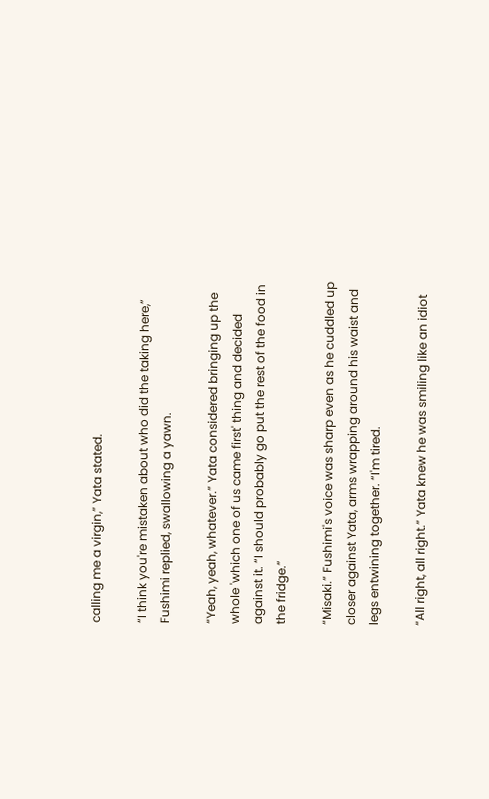calling me a virgin,” Yata stated.

“I think you're mistaken about who did the taking here,” Fushimi replied, swallowing a yawn.

“Yeah, yeah, whatever.” Yata considered bringing up the whole 'which one of us came first' thing and decided against it. “I should probably go put the rest of the food in the fridge.”

“Misaki.” Fushimi's voice was sharp even as he cuddled up closer against Yata, arms wrapping around his waist and legs entwining together. “I'm tired.

“All right, all right.” Yata knew he was smiling like an idiot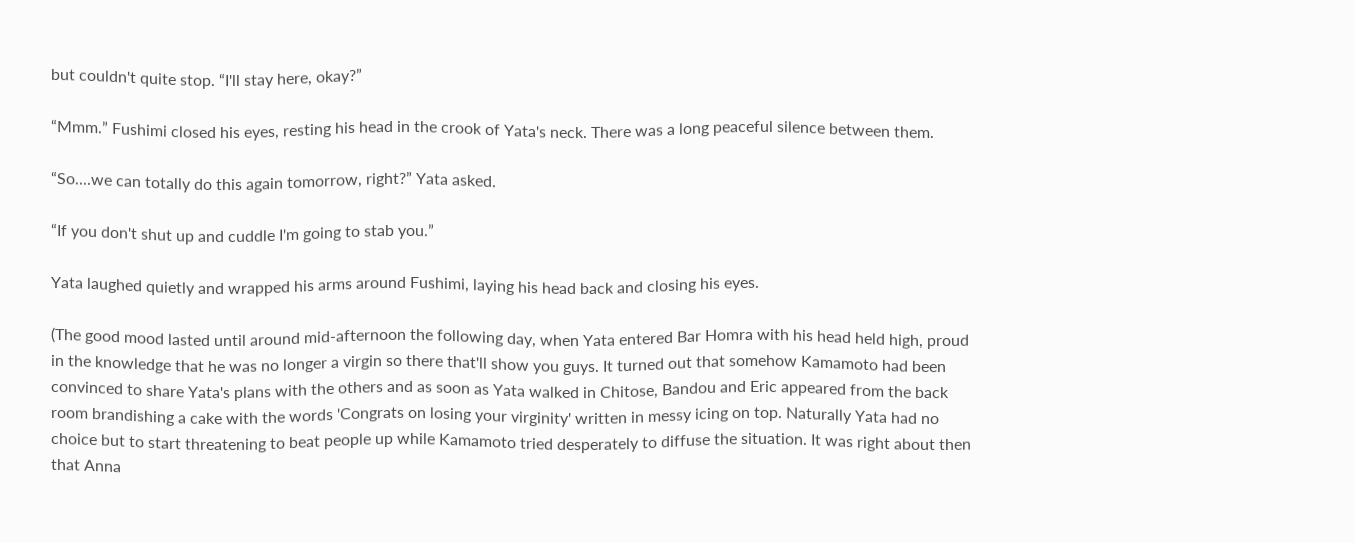but couldn't quite stop. “I'll stay here, okay?”

“Mmm.” Fushimi closed his eyes, resting his head in the crook of Yata's neck. There was a long peaceful silence between them.

“So....we can totally do this again tomorrow, right?” Yata asked.

“If you don't shut up and cuddle I'm going to stab you.”

Yata laughed quietly and wrapped his arms around Fushimi, laying his head back and closing his eyes.

(The good mood lasted until around mid-afternoon the following day, when Yata entered Bar Homra with his head held high, proud in the knowledge that he was no longer a virgin so there that'll show you guys. It turned out that somehow Kamamoto had been convinced to share Yata's plans with the others and as soon as Yata walked in Chitose, Bandou and Eric appeared from the back room brandishing a cake with the words 'Congrats on losing your virginity' written in messy icing on top. Naturally Yata had no choice but to start threatening to beat people up while Kamamoto tried desperately to diffuse the situation. It was right about then that Anna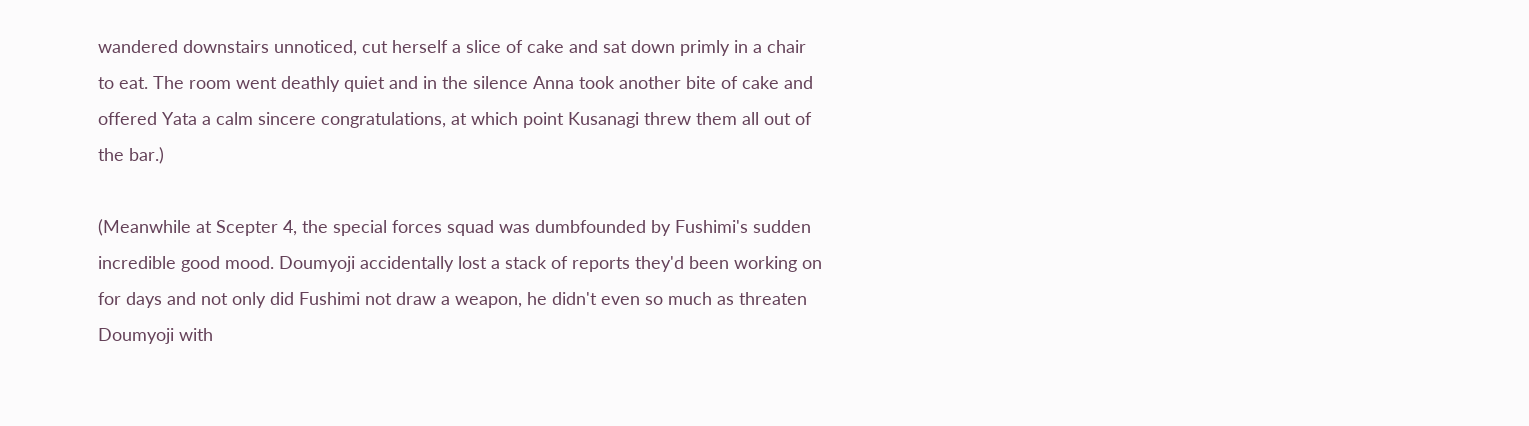wandered downstairs unnoticed, cut herself a slice of cake and sat down primly in a chair to eat. The room went deathly quiet and in the silence Anna took another bite of cake and offered Yata a calm sincere congratulations, at which point Kusanagi threw them all out of the bar.)

(Meanwhile at Scepter 4, the special forces squad was dumbfounded by Fushimi's sudden incredible good mood. Doumyoji accidentally lost a stack of reports they'd been working on for days and not only did Fushimi not draw a weapon, he didn't even so much as threaten Doumyoji with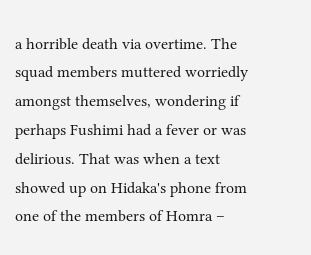a horrible death via overtime. The squad members muttered worriedly amongst themselves, wondering if perhaps Fushimi had a fever or was delirious. That was when a text showed up on Hidaka's phone from one of the members of Homra –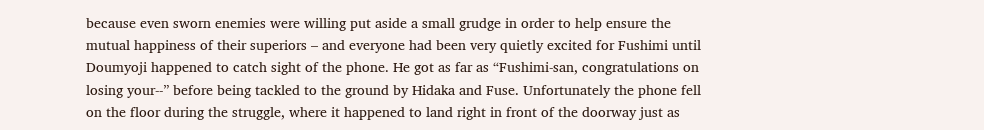because even sworn enemies were willing put aside a small grudge in order to help ensure the mutual happiness of their superiors – and everyone had been very quietly excited for Fushimi until Doumyoji happened to catch sight of the phone. He got as far as “Fushimi-san, congratulations on losing your--” before being tackled to the ground by Hidaka and Fuse. Unfortunately the phone fell on the floor during the struggle, where it happened to land right in front of the doorway just as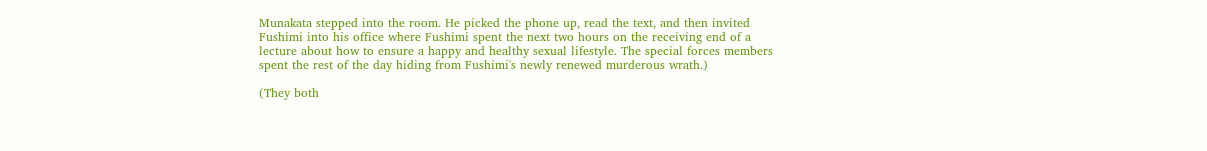Munakata stepped into the room. He picked the phone up, read the text, and then invited Fushimi into his office where Fushimi spent the next two hours on the receiving end of a lecture about how to ensure a happy and healthy sexual lifestyle. The special forces members spent the rest of the day hiding from Fushimi's newly renewed murderous wrath.)

(They both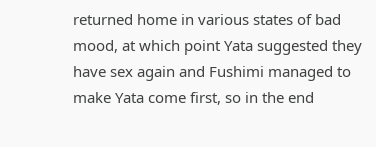returned home in various states of bad mood, at which point Yata suggested they have sex again and Fushimi managed to make Yata come first, so in the end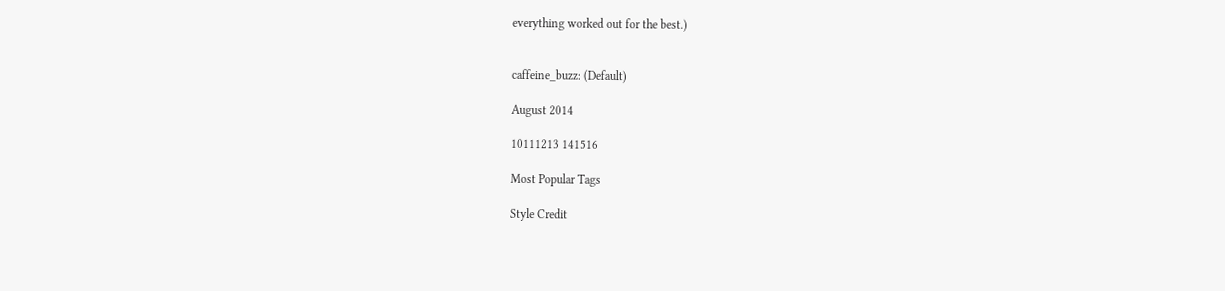everything worked out for the best.)


caffeine_buzz: (Default)

August 2014

10111213 141516

Most Popular Tags

Style Credit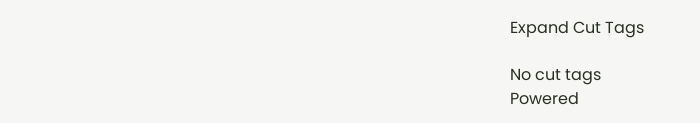Expand Cut Tags

No cut tags
Powered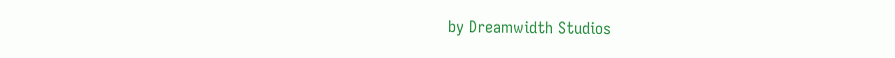by Dreamwidth Studios